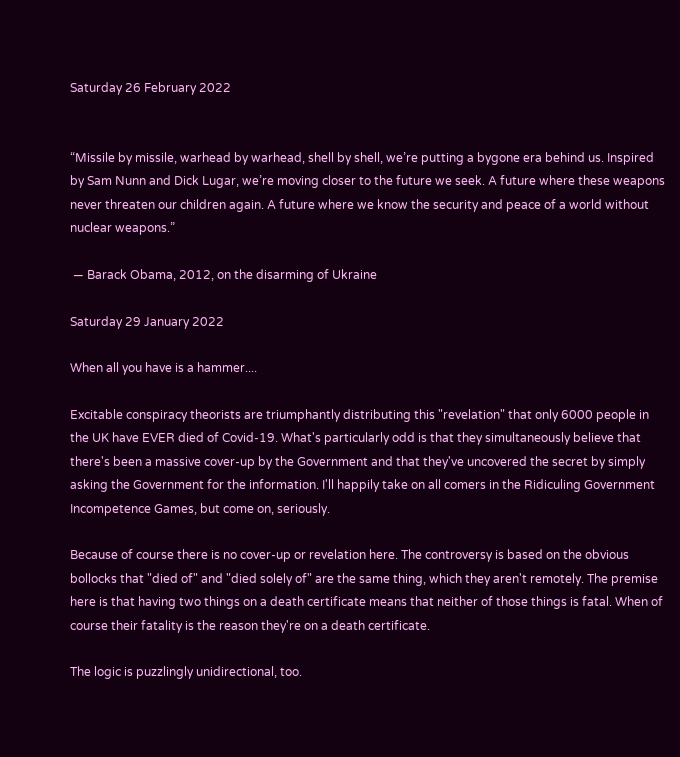Saturday 26 February 2022


“Missile by missile, warhead by warhead, shell by shell, we’re putting a bygone era behind us. Inspired by Sam Nunn and Dick Lugar, we’re moving closer to the future we seek. A future where these weapons never threaten our children again. A future where we know the security and peace of a world without nuclear weapons.”

 — Barack Obama, 2012, on the disarming of Ukraine

Saturday 29 January 2022

When all you have is a hammer....

Excitable conspiracy theorists are triumphantly distributing this "revelation" that only 6000 people in the UK have EVER died of Covid-19. What's particularly odd is that they simultaneously believe that there's been a massive cover-up by the Government and that they've uncovered the secret by simply asking the Government for the information. I'll happily take on all comers in the Ridiculing Government Incompetence Games, but come on, seriously.

Because of course there is no cover-up or revelation here. The controversy is based on the obvious bollocks that "died of" and "died solely of" are the same thing, which they aren't remotely. The premise here is that having two things on a death certificate means that neither of those things is fatal. When of course their fatality is the reason they're on a death certificate.

The logic is puzzlingly unidirectional, too.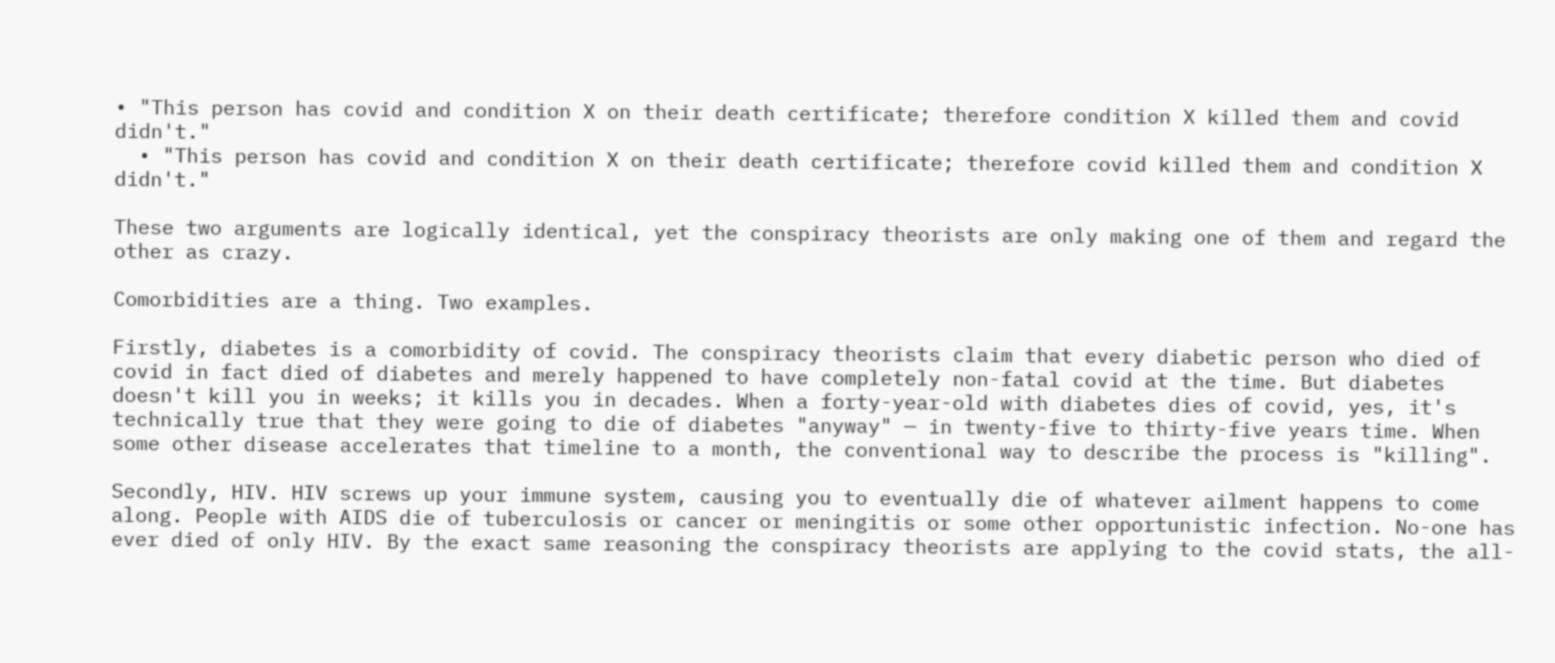• "This person has covid and condition X on their death certificate; therefore condition X killed them and covid didn't."
  • "This person has covid and condition X on their death certificate; therefore covid killed them and condition X didn't."

These two arguments are logically identical, yet the conspiracy theorists are only making one of them and regard the other as crazy.

Comorbidities are a thing. Two examples.

Firstly, diabetes is a comorbidity of covid. The conspiracy theorists claim that every diabetic person who died of covid in fact died of diabetes and merely happened to have completely non-fatal covid at the time. But diabetes doesn't kill you in weeks; it kills you in decades. When a forty-year-old with diabetes dies of covid, yes, it's technically true that they were going to die of diabetes "anyway" — in twenty-five to thirty-five years time. When some other disease accelerates that timeline to a month, the conventional way to describe the process is "killing".

Secondly, HIV. HIV screws up your immune system, causing you to eventually die of whatever ailment happens to come along. People with AIDS die of tuberculosis or cancer or meningitis or some other opportunistic infection. No-one has ever died of only HIV. By the exact same reasoning the conspiracy theorists are applying to the covid stats, the all-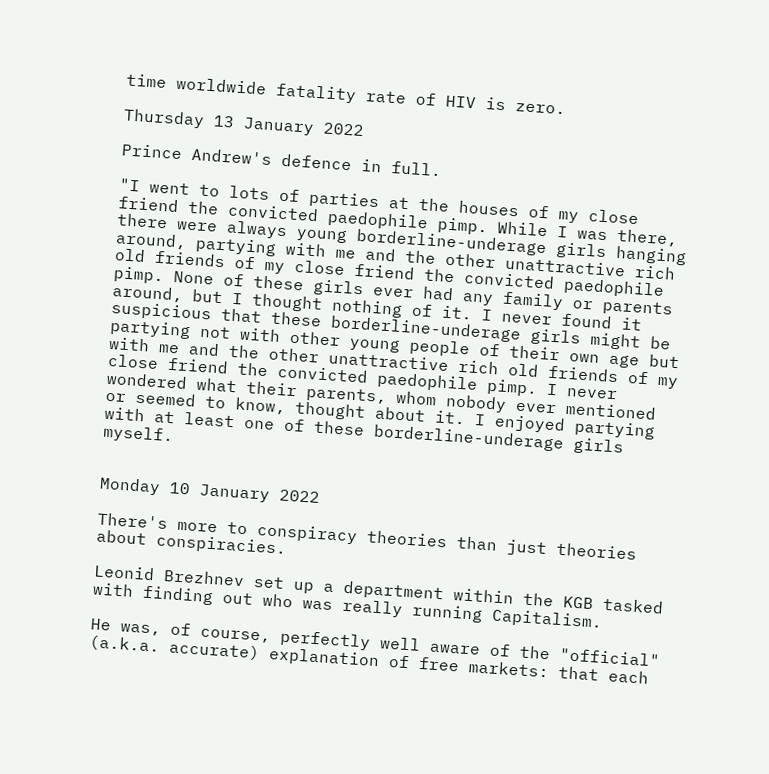time worldwide fatality rate of HIV is zero.

Thursday 13 January 2022

Prince Andrew's defence in full.

"I went to lots of parties at the houses of my close friend the convicted paedophile pimp. While I was there, there were always young borderline-underage girls hanging around, partying with me and the other unattractive rich old friends of my close friend the convicted paedophile pimp. None of these girls ever had any family or parents around, but I thought nothing of it. I never found it suspicious that these borderline-underage girls might be partying not with other young people of their own age but with me and the other unattractive rich old friends of my close friend the convicted paedophile pimp. I never wondered what their parents, whom nobody ever mentioned or seemed to know, thought about it. I enjoyed partying with at least one of these borderline-underage girls myself.


Monday 10 January 2022

There's more to conspiracy theories than just theories about conspiracies.

Leonid Brezhnev set up a department within the KGB tasked with finding out who was really running Capitalism.

He was, of course, perfectly well aware of the "official" (a.k.a. accurate) explanation of free markets: that each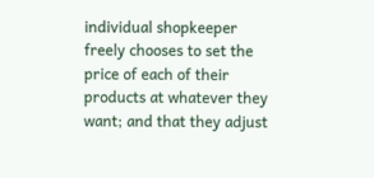individual shopkeeper freely chooses to set the price of each of their products at whatever they want; and that they adjust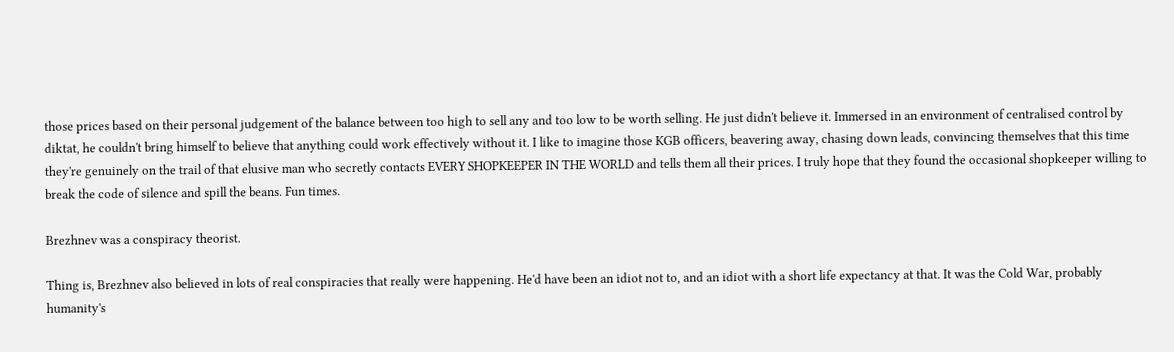those prices based on their personal judgement of the balance between too high to sell any and too low to be worth selling. He just didn't believe it. Immersed in an environment of centralised control by diktat, he couldn't bring himself to believe that anything could work effectively without it. I like to imagine those KGB officers, beavering away, chasing down leads, convincing themselves that this time they're genuinely on the trail of that elusive man who secretly contacts EVERY SHOPKEEPER IN THE WORLD and tells them all their prices. I truly hope that they found the occasional shopkeeper willing to break the code of silence and spill the beans. Fun times.

Brezhnev was a conspiracy theorist.

Thing is, Brezhnev also believed in lots of real conspiracies that really were happening. He'd have been an idiot not to, and an idiot with a short life expectancy at that. It was the Cold War, probably humanity's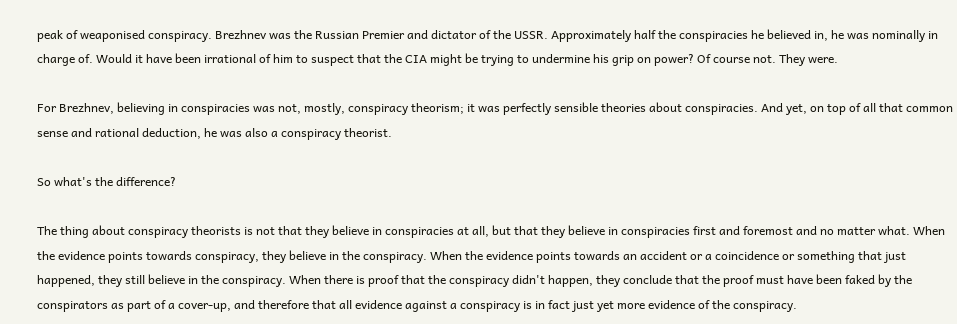peak of weaponised conspiracy. Brezhnev was the Russian Premier and dictator of the USSR. Approximately half the conspiracies he believed in, he was nominally in charge of. Would it have been irrational of him to suspect that the CIA might be trying to undermine his grip on power? Of course not. They were.

For Brezhnev, believing in conspiracies was not, mostly, conspiracy theorism; it was perfectly sensible theories about conspiracies. And yet, on top of all that common sense and rational deduction, he was also a conspiracy theorist.

So what's the difference?

The thing about conspiracy theorists is not that they believe in conspiracies at all, but that they believe in conspiracies first and foremost and no matter what. When the evidence points towards conspiracy, they believe in the conspiracy. When the evidence points towards an accident or a coincidence or something that just happened, they still believe in the conspiracy. When there is proof that the conspiracy didn't happen, they conclude that the proof must have been faked by the conspirators as part of a cover-up, and therefore that all evidence against a conspiracy is in fact just yet more evidence of the conspiracy.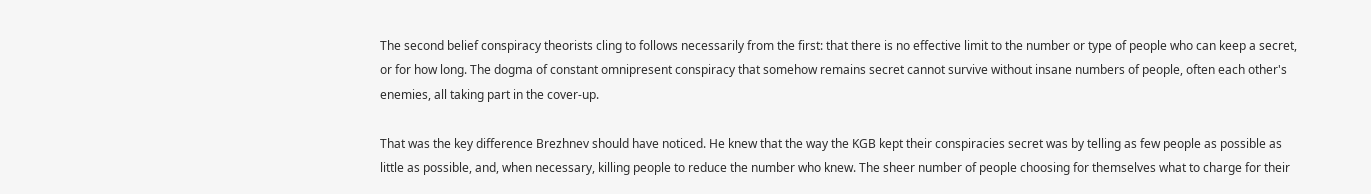The second belief conspiracy theorists cling to follows necessarily from the first: that there is no effective limit to the number or type of people who can keep a secret, or for how long. The dogma of constant omnipresent conspiracy that somehow remains secret cannot survive without insane numbers of people, often each other's enemies, all taking part in the cover-up.

That was the key difference Brezhnev should have noticed. He knew that the way the KGB kept their conspiracies secret was by telling as few people as possible as little as possible, and, when necessary, killing people to reduce the number who knew. The sheer number of people choosing for themselves what to charge for their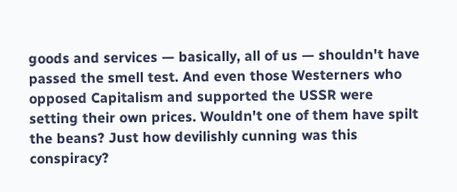goods and services — basically, all of us — shouldn't have passed the smell test. And even those Westerners who opposed Capitalism and supported the USSR were setting their own prices. Wouldn't one of them have spilt the beans? Just how devilishly cunning was this conspiracy?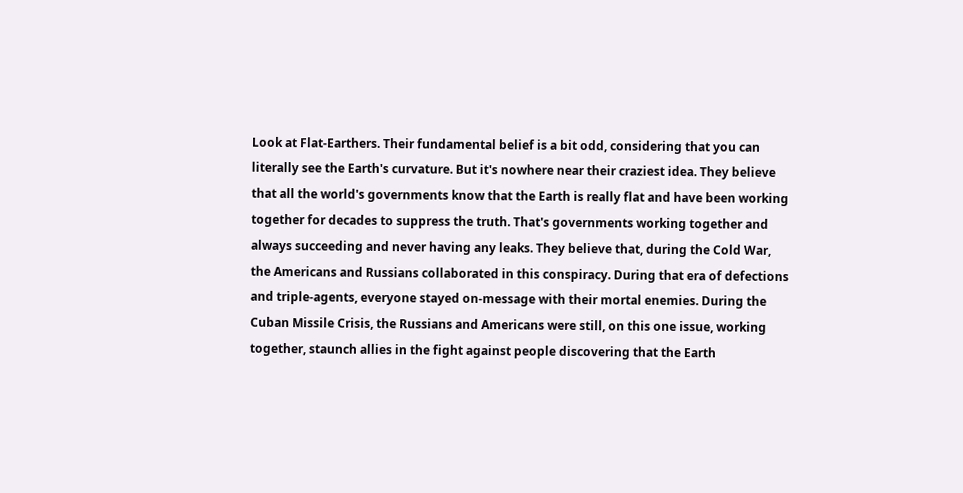Look at Flat-Earthers. Their fundamental belief is a bit odd, considering that you can literally see the Earth's curvature. But it's nowhere near their craziest idea. They believe that all the world's governments know that the Earth is really flat and have been working together for decades to suppress the truth. That's governments working together and always succeeding and never having any leaks. They believe that, during the Cold War, the Americans and Russians collaborated in this conspiracy. During that era of defections and triple-agents, everyone stayed on-message with their mortal enemies. During the Cuban Missile Crisis, the Russians and Americans were still, on this one issue, working together, staunch allies in the fight against people discovering that the Earth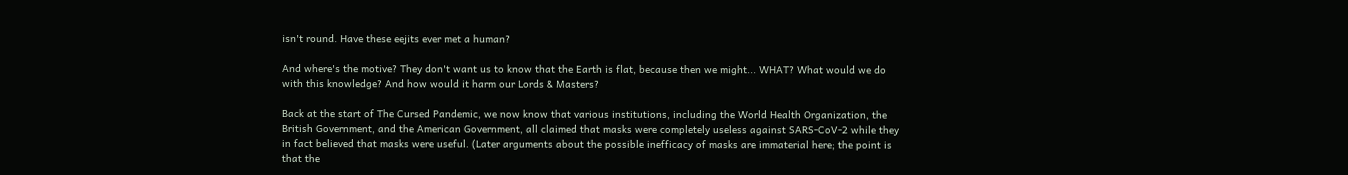isn't round. Have these eejits ever met a human?

And where's the motive? They don't want us to know that the Earth is flat, because then we might... WHAT? What would we do with this knowledge? And how would it harm our Lords & Masters?

Back at the start of The Cursed Pandemic, we now know that various institutions, including the World Health Organization, the British Government, and the American Government, all claimed that masks were completely useless against SARS-CoV-2 while they in fact believed that masks were useful. (Later arguments about the possible inefficacy of masks are immaterial here; the point is that the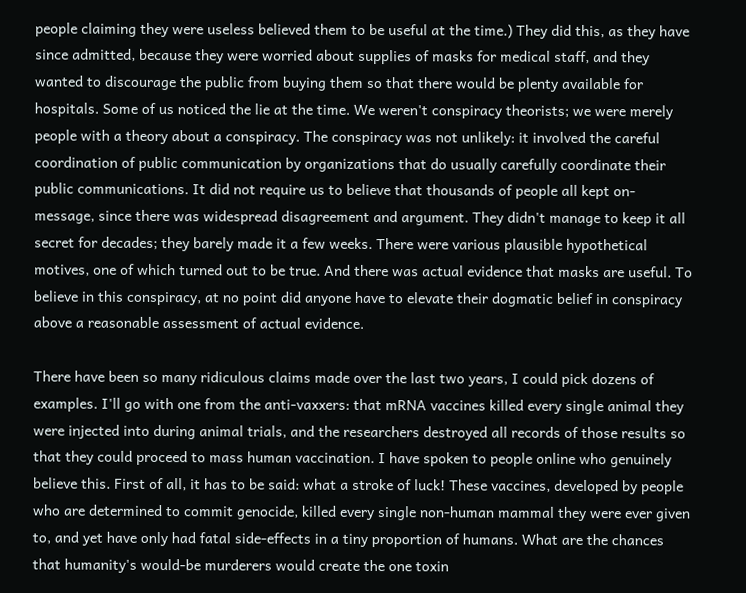people claiming they were useless believed them to be useful at the time.) They did this, as they have since admitted, because they were worried about supplies of masks for medical staff, and they wanted to discourage the public from buying them so that there would be plenty available for hospitals. Some of us noticed the lie at the time. We weren't conspiracy theorists; we were merely people with a theory about a conspiracy. The conspiracy was not unlikely: it involved the careful coordination of public communication by organizations that do usually carefully coordinate their public communications. It did not require us to believe that thousands of people all kept on-message, since there was widespread disagreement and argument. They didn't manage to keep it all secret for decades; they barely made it a few weeks. There were various plausible hypothetical motives, one of which turned out to be true. And there was actual evidence that masks are useful. To believe in this conspiracy, at no point did anyone have to elevate their dogmatic belief in conspiracy above a reasonable assessment of actual evidence.

There have been so many ridiculous claims made over the last two years, I could pick dozens of examples. I'll go with one from the anti-vaxxers: that mRNA vaccines killed every single animal they were injected into during animal trials, and the researchers destroyed all records of those results so that they could proceed to mass human vaccination. I have spoken to people online who genuinely believe this. First of all, it has to be said: what a stroke of luck! These vaccines, developed by people who are determined to commit genocide, killed every single non-human mammal they were ever given to, and yet have only had fatal side-effects in a tiny proportion of humans. What are the chances that humanity's would-be murderers would create the one toxin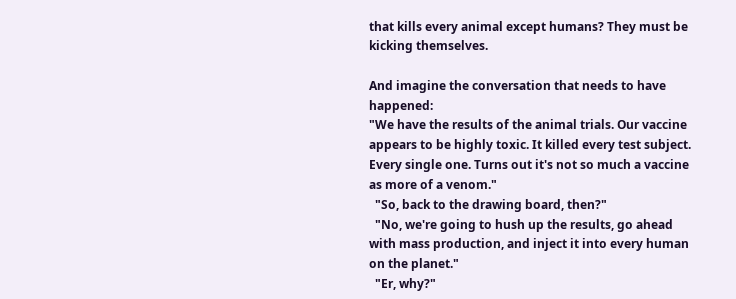that kills every animal except humans? They must be kicking themselves.

And imagine the conversation that needs to have happened:
"We have the results of the animal trials. Our vaccine appears to be highly toxic. It killed every test subject. Every single one. Turns out it's not so much a vaccine as more of a venom."
  "So, back to the drawing board, then?"
  "No, we're going to hush up the results, go ahead with mass production, and inject it into every human on the planet."
  "Er, why?"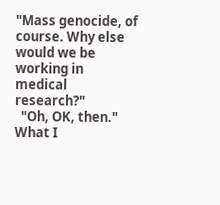"Mass genocide, of course. Why else would we be working in medical research?"
  "Oh, OK, then."
What I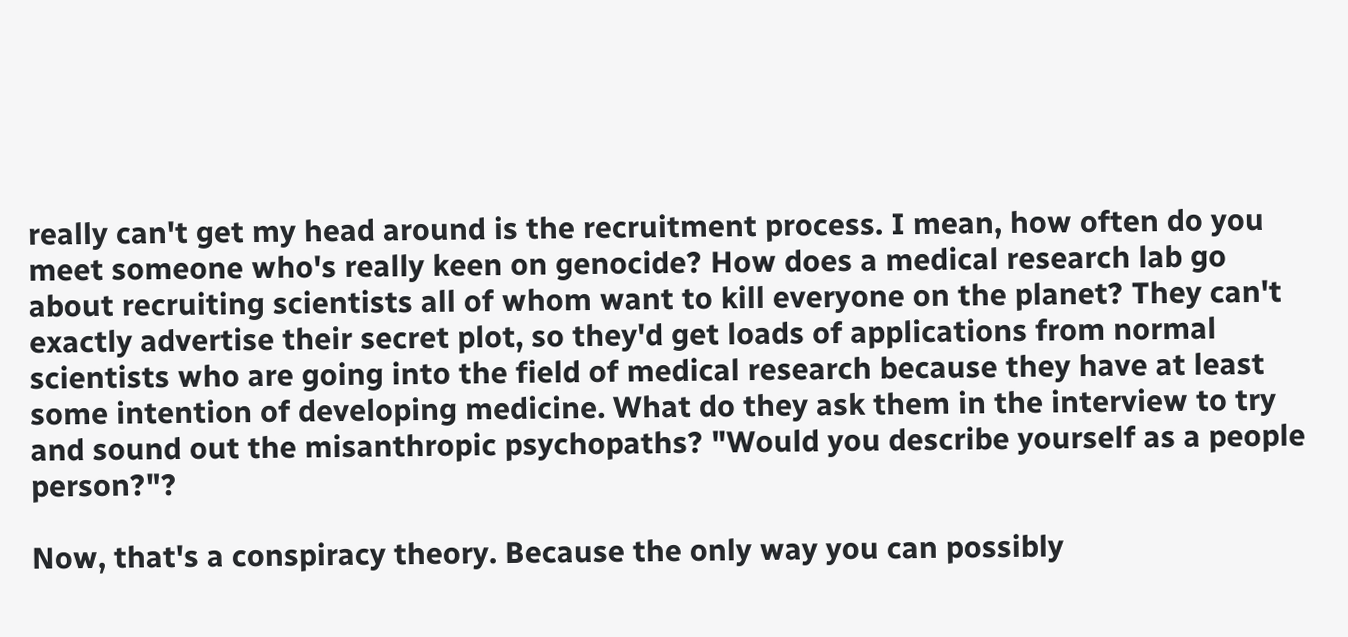really can't get my head around is the recruitment process. I mean, how often do you meet someone who's really keen on genocide? How does a medical research lab go about recruiting scientists all of whom want to kill everyone on the planet? They can't exactly advertise their secret plot, so they'd get loads of applications from normal scientists who are going into the field of medical research because they have at least some intention of developing medicine. What do they ask them in the interview to try and sound out the misanthropic psychopaths? "Would you describe yourself as a people person?"?

Now, that's a conspiracy theory. Because the only way you can possibly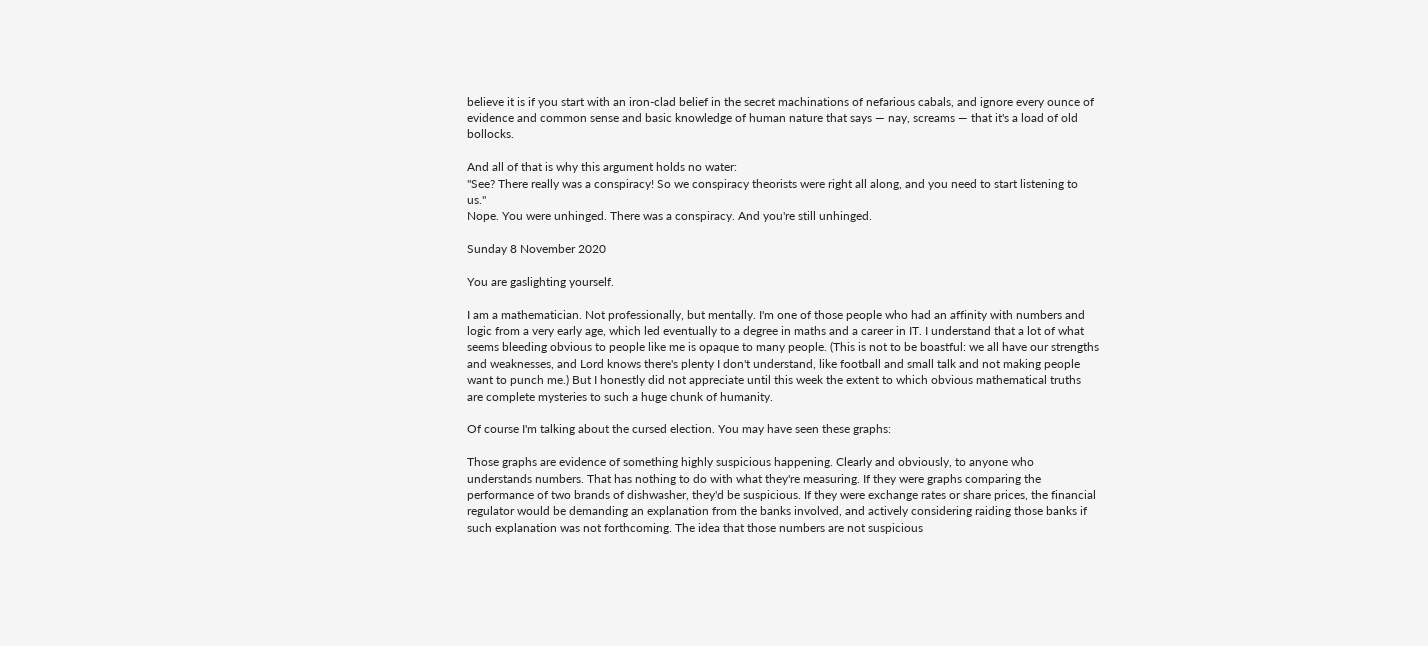believe it is if you start with an iron-clad belief in the secret machinations of nefarious cabals, and ignore every ounce of evidence and common sense and basic knowledge of human nature that says — nay, screams — that it's a load of old bollocks.

And all of that is why this argument holds no water:
"See? There really was a conspiracy! So we conspiracy theorists were right all along, and you need to start listening to us."
Nope. You were unhinged. There was a conspiracy. And you're still unhinged.

Sunday 8 November 2020

You are gaslighting yourself.

I am a mathematician. Not professionally, but mentally. I'm one of those people who had an affinity with numbers and logic from a very early age, which led eventually to a degree in maths and a career in IT. I understand that a lot of what seems bleeding obvious to people like me is opaque to many people. (This is not to be boastful: we all have our strengths and weaknesses, and Lord knows there's plenty I don't understand, like football and small talk and not making people want to punch me.) But I honestly did not appreciate until this week the extent to which obvious mathematical truths are complete mysteries to such a huge chunk of humanity.

Of course I'm talking about the cursed election. You may have seen these graphs:

Those graphs are evidence of something highly suspicious happening. Clearly and obviously, to anyone who understands numbers. That has nothing to do with what they're measuring. If they were graphs comparing the performance of two brands of dishwasher, they'd be suspicious. If they were exchange rates or share prices, the financial regulator would be demanding an explanation from the banks involved, and actively considering raiding those banks if such explanation was not forthcoming. The idea that those numbers are not suspicious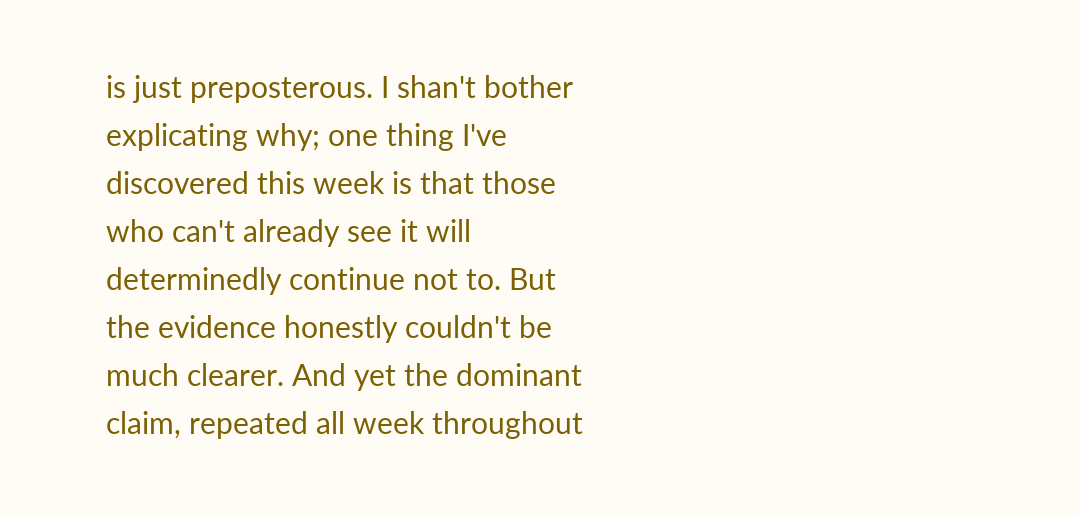is just preposterous. I shan't bother explicating why; one thing I've discovered this week is that those who can't already see it will determinedly continue not to. But the evidence honestly couldn't be much clearer. And yet the dominant claim, repeated all week throughout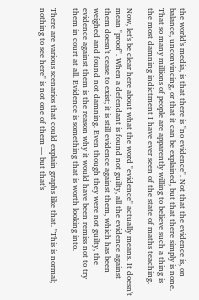the world's media, is that there is "no evidence". Not that the evidence is, on balance, unconvincing, or that it can be explained, but that there simply is none. That so many millions of people are apparently willing to believe such a thing is the most damning indictment I have ever seen of the state of maths teaching.

Now, let's be clear here about what the word "evidence" actually means. It doesn't mean "proof". When a defendant is found not guilty, all the evidence against them doesn't cease to exist; it is still evidence against them, which has been weighed and found not damning. Even though they were not guilty, the evidence against them is the reason why it would have been remiss not to try them in court at all. Evidence is something that is worth looking into.

There are various scenarios that could explain graphs like that. "This is normal; nothing to see here" is not one of them — but that's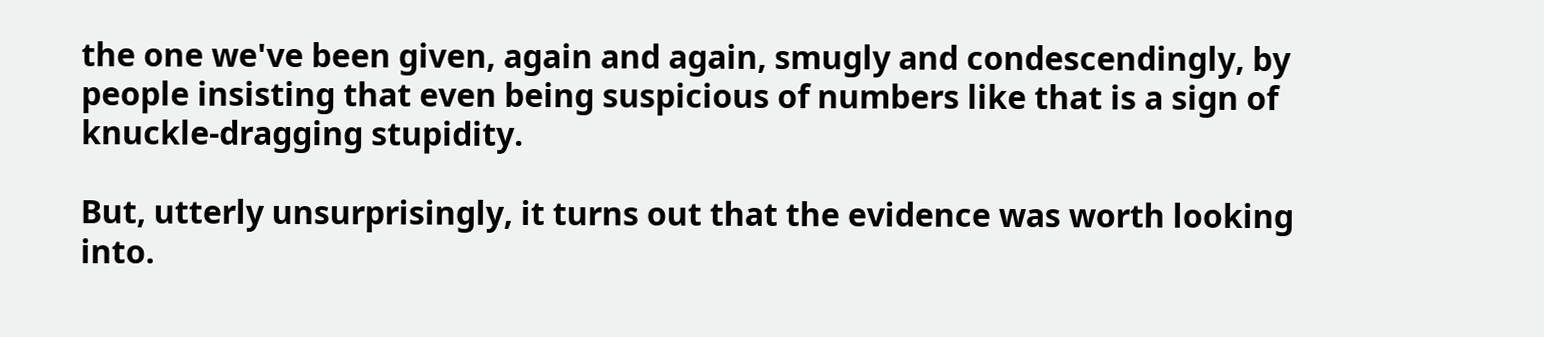the one we've been given, again and again, smugly and condescendingly, by people insisting that even being suspicious of numbers like that is a sign of knuckle-dragging stupidity.

But, utterly unsurprisingly, it turns out that the evidence was worth looking into.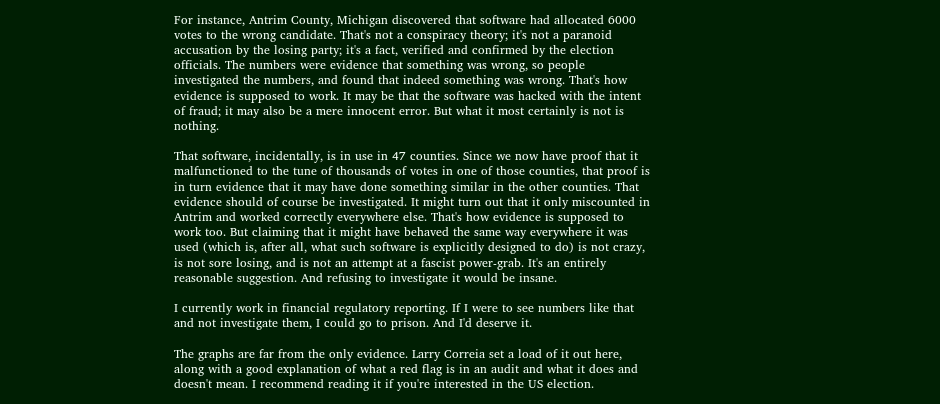For instance, Antrim County, Michigan discovered that software had allocated 6000 votes to the wrong candidate. That's not a conspiracy theory; it's not a paranoid accusation by the losing party; it's a fact, verified and confirmed by the election officials. The numbers were evidence that something was wrong, so people investigated the numbers, and found that indeed something was wrong. That's how evidence is supposed to work. It may be that the software was hacked with the intent of fraud; it may also be a mere innocent error. But what it most certainly is not is nothing.

That software, incidentally, is in use in 47 counties. Since we now have proof that it malfunctioned to the tune of thousands of votes in one of those counties, that proof is in turn evidence that it may have done something similar in the other counties. That evidence should of course be investigated. It might turn out that it only miscounted in Antrim and worked correctly everywhere else. That's how evidence is supposed to work too. But claiming that it might have behaved the same way everywhere it was used (which is, after all, what such software is explicitly designed to do) is not crazy, is not sore losing, and is not an attempt at a fascist power-grab. It's an entirely reasonable suggestion. And refusing to investigate it would be insane.

I currently work in financial regulatory reporting. If I were to see numbers like that and not investigate them, I could go to prison. And I'd deserve it.

The graphs are far from the only evidence. Larry Correia set a load of it out here, along with a good explanation of what a red flag is in an audit and what it does and doesn't mean. I recommend reading it if you're interested in the US election.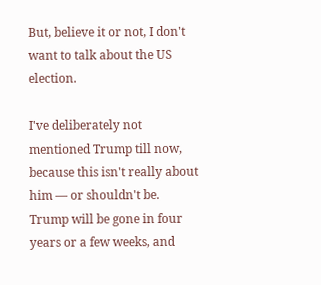But, believe it or not, I don't want to talk about the US election.

I've deliberately not mentioned Trump till now, because this isn't really about him — or shouldn't be. Trump will be gone in four years or a few weeks, and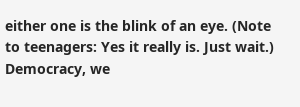either one is the blink of an eye. (Note to teenagers: Yes it really is. Just wait.) Democracy, we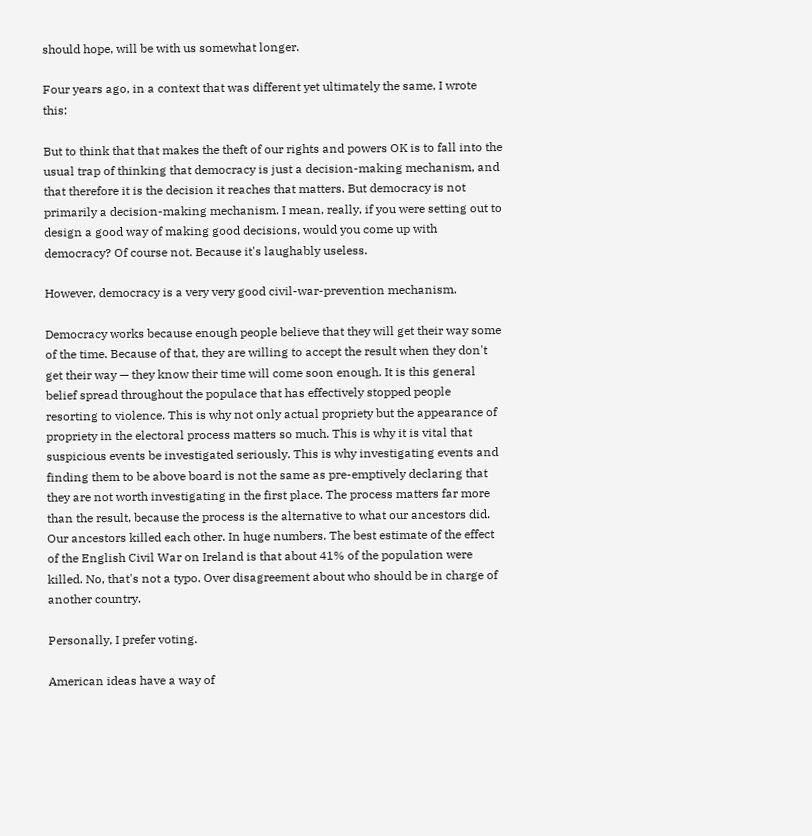should hope, will be with us somewhat longer.

Four years ago, in a context that was different yet ultimately the same, I wrote this:

But to think that that makes the theft of our rights and powers OK is to fall into the usual trap of thinking that democracy is just a decision-making mechanism, and that therefore it is the decision it reaches that matters. But democracy is not primarily a decision-making mechanism. I mean, really, if you were setting out to design a good way of making good decisions, would you come up with democracy? Of course not. Because it's laughably useless.

However, democracy is a very very good civil-war-prevention mechanism.

Democracy works because enough people believe that they will get their way some of the time. Because of that, they are willing to accept the result when they don't get their way — they know their time will come soon enough. It is this general belief spread throughout the populace that has effectively stopped people resorting to violence. This is why not only actual propriety but the appearance of propriety in the electoral process matters so much. This is why it is vital that suspicious events be investigated seriously. This is why investigating events and finding them to be above board is not the same as pre-emptively declaring that they are not worth investigating in the first place. The process matters far more than the result, because the process is the alternative to what our ancestors did. Our ancestors killed each other. In huge numbers. The best estimate of the effect of the English Civil War on Ireland is that about 41% of the population were killed. No, that's not a typo. Over disagreement about who should be in charge of another country.

Personally, I prefer voting.

American ideas have a way of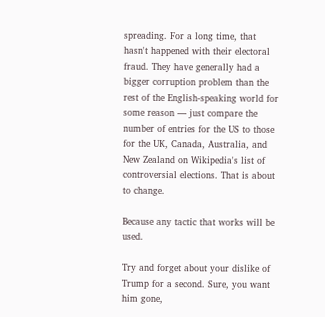spreading. For a long time, that hasn't happened with their electoral fraud. They have generally had a bigger corruption problem than the rest of the English-speaking world for some reason — just compare the number of entries for the US to those for the UK, Canada, Australia, and New Zealand on Wikipedia's list of controversial elections. That is about to change.

Because any tactic that works will be used.

Try and forget about your dislike of Trump for a second. Sure, you want him gone,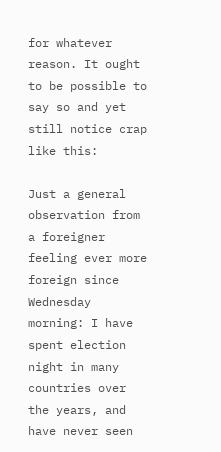for whatever reason. It ought to be possible to say so and yet still notice crap like this:

Just a general observation from a foreigner feeling ever more foreign since Wednesday morning: I have spent election night in many countries over the years, and have never seen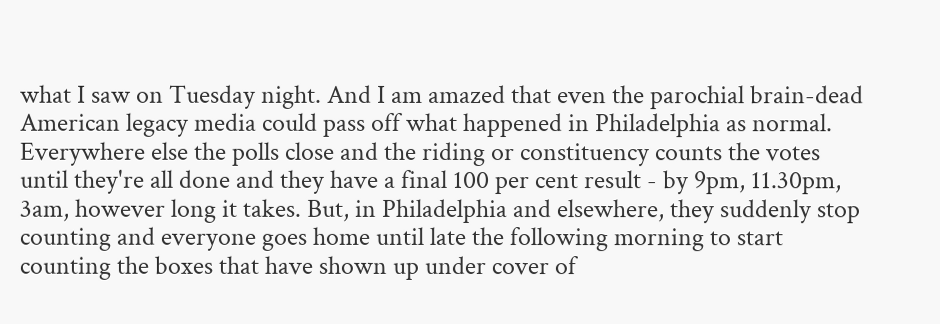what I saw on Tuesday night. And I am amazed that even the parochial brain-dead American legacy media could pass off what happened in Philadelphia as normal. Everywhere else the polls close and the riding or constituency counts the votes until they're all done and they have a final 100 per cent result - by 9pm, 11.30pm, 3am, however long it takes. But, in Philadelphia and elsewhere, they suddenly stop counting and everyone goes home until late the following morning to start counting the boxes that have shown up under cover of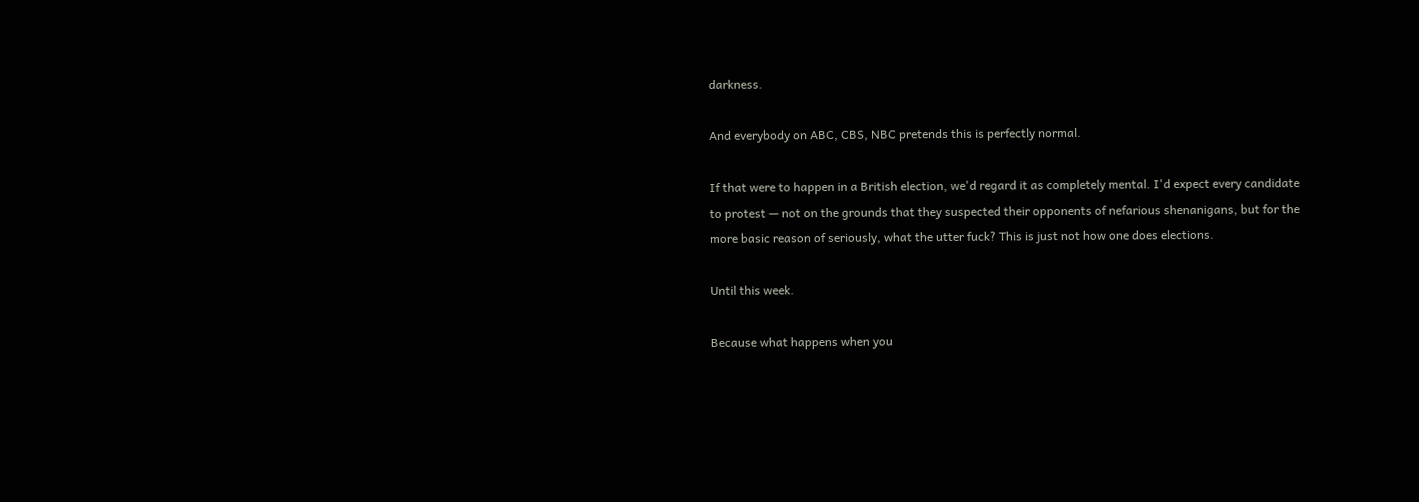darkness.

And everybody on ABC, CBS, NBC pretends this is perfectly normal.

If that were to happen in a British election, we'd regard it as completely mental. I'd expect every candidate to protest — not on the grounds that they suspected their opponents of nefarious shenanigans, but for the more basic reason of seriously, what the utter fuck? This is just not how one does elections.

Until this week.

Because what happens when you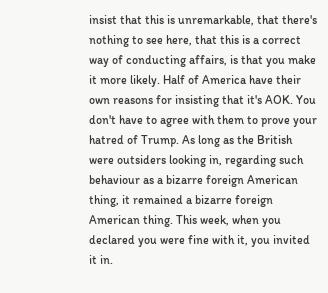insist that this is unremarkable, that there's nothing to see here, that this is a correct way of conducting affairs, is that you make it more likely. Half of America have their own reasons for insisting that it's AOK. You don't have to agree with them to prove your hatred of Trump. As long as the British were outsiders looking in, regarding such behaviour as a bizarre foreign American thing, it remained a bizarre foreign American thing. This week, when you declared you were fine with it, you invited it in.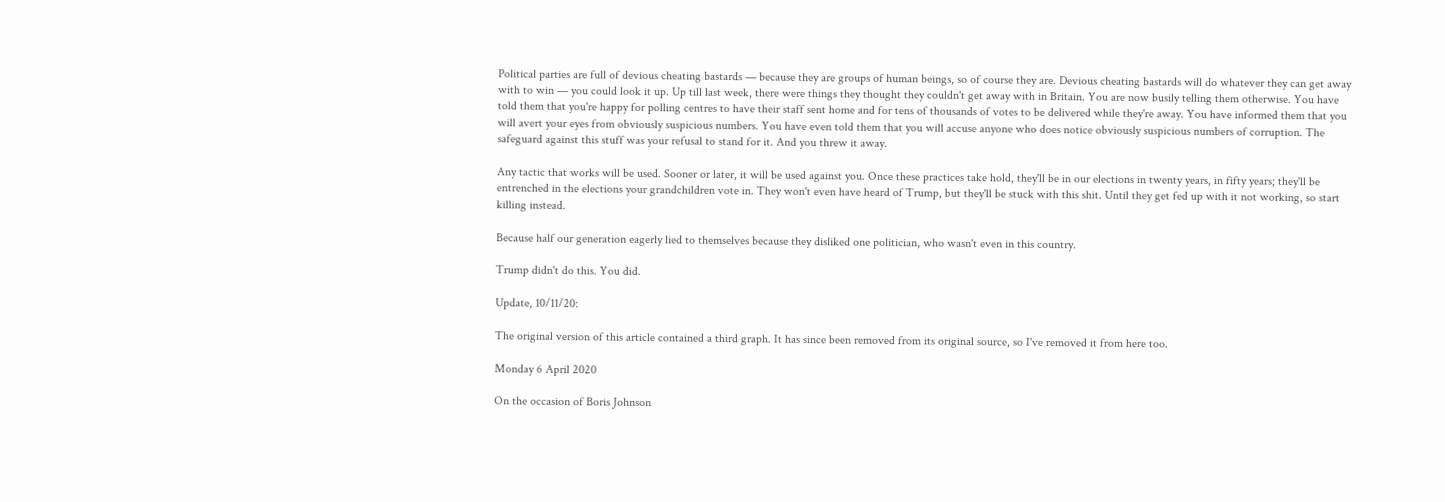Political parties are full of devious cheating bastards — because they are groups of human beings, so of course they are. Devious cheating bastards will do whatever they can get away with to win — you could look it up. Up till last week, there were things they thought they couldn't get away with in Britain. You are now busily telling them otherwise. You have told them that you're happy for polling centres to have their staff sent home and for tens of thousands of votes to be delivered while they're away. You have informed them that you will avert your eyes from obviously suspicious numbers. You have even told them that you will accuse anyone who does notice obviously suspicious numbers of corruption. The safeguard against this stuff was your refusal to stand for it. And you threw it away.

Any tactic that works will be used. Sooner or later, it will be used against you. Once these practices take hold, they'll be in our elections in twenty years, in fifty years; they'll be entrenched in the elections your grandchildren vote in. They won't even have heard of Trump, but they'll be stuck with this shit. Until they get fed up with it not working, so start killing instead.

Because half our generation eagerly lied to themselves because they disliked one politician, who wasn't even in this country.

Trump didn't do this. You did.

Update, 10/11/20:

The original version of this article contained a third graph. It has since been removed from its original source, so I've removed it from here too.

Monday 6 April 2020

On the occasion of Boris Johnson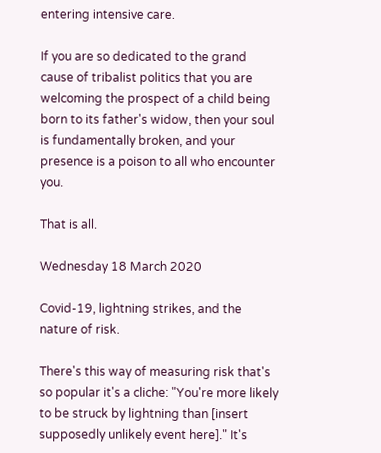entering intensive care.

If you are so dedicated to the grand cause of tribalist politics that you are welcoming the prospect of a child being born to its father's widow, then your soul is fundamentally broken, and your presence is a poison to all who encounter you.

That is all.

Wednesday 18 March 2020

Covid-19, lightning strikes, and the nature of risk.

There's this way of measuring risk that's so popular it's a cliche: "You're more likely to be struck by lightning than [insert supposedly unlikely event here]." It's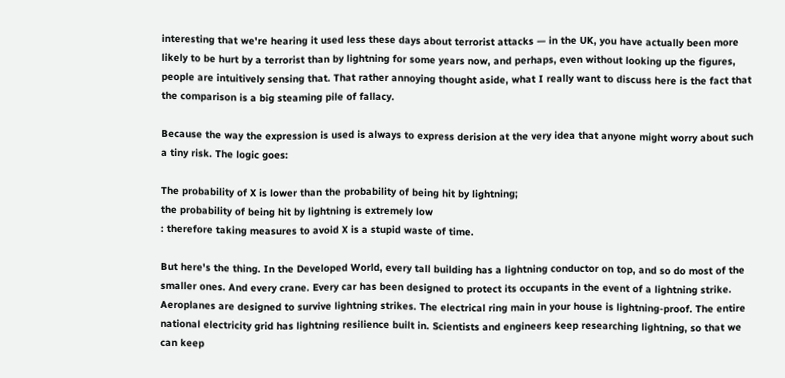interesting that we're hearing it used less these days about terrorist attacks — in the UK, you have actually been more likely to be hurt by a terrorist than by lightning for some years now, and perhaps, even without looking up the figures, people are intuitively sensing that. That rather annoying thought aside, what I really want to discuss here is the fact that the comparison is a big steaming pile of fallacy.

Because the way the expression is used is always to express derision at the very idea that anyone might worry about such a tiny risk. The logic goes:

The probability of X is lower than the probability of being hit by lightning;
the probability of being hit by lightning is extremely low
: therefore taking measures to avoid X is a stupid waste of time.

But here's the thing. In the Developed World, every tall building has a lightning conductor on top, and so do most of the smaller ones. And every crane. Every car has been designed to protect its occupants in the event of a lightning strike. Aeroplanes are designed to survive lightning strikes. The electrical ring main in your house is lightning-proof. The entire national electricity grid has lightning resilience built in. Scientists and engineers keep researching lightning, so that we can keep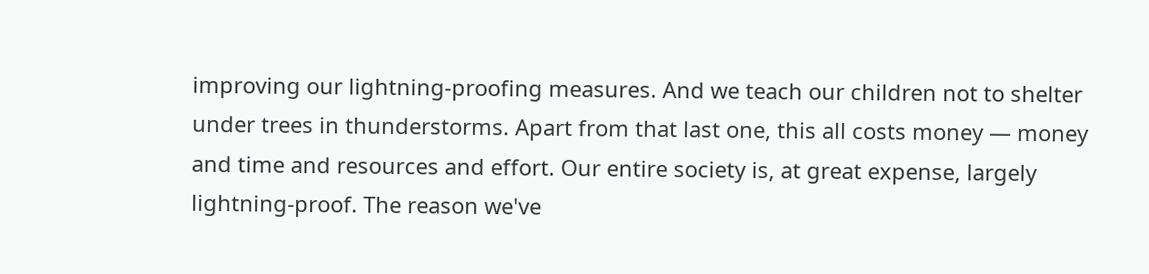improving our lightning-proofing measures. And we teach our children not to shelter under trees in thunderstorms. Apart from that last one, this all costs money — money and time and resources and effort. Our entire society is, at great expense, largely lightning-proof. The reason we've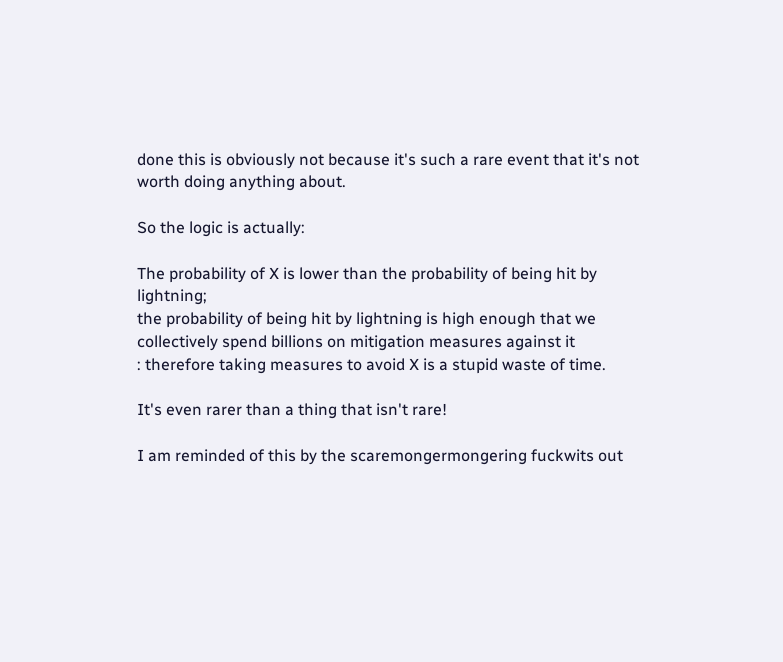done this is obviously not because it's such a rare event that it's not worth doing anything about.

So the logic is actually:

The probability of X is lower than the probability of being hit by lightning;
the probability of being hit by lightning is high enough that we collectively spend billions on mitigation measures against it
: therefore taking measures to avoid X is a stupid waste of time.

It's even rarer than a thing that isn't rare!

I am reminded of this by the scaremongermongering fuckwits out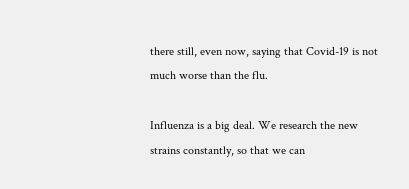there still, even now, saying that Covid-19 is not much worse than the flu.

Influenza is a big deal. We research the new strains constantly, so that we can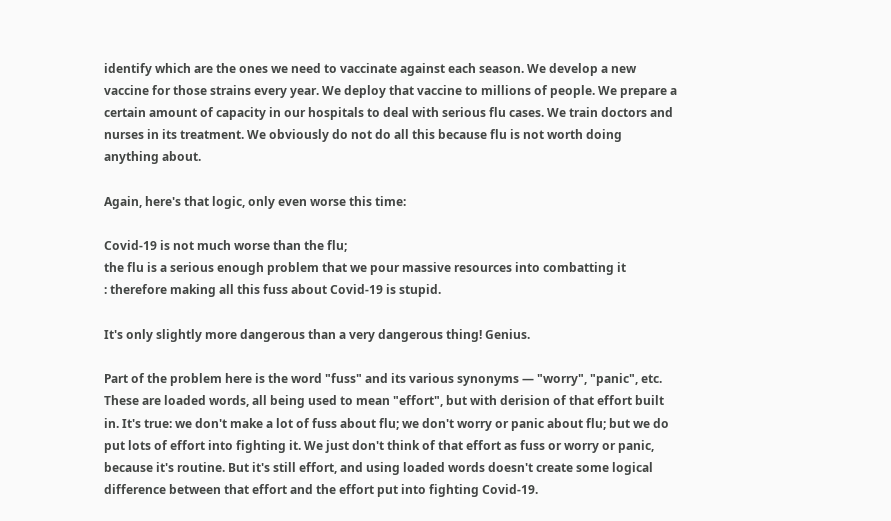identify which are the ones we need to vaccinate against each season. We develop a new vaccine for those strains every year. We deploy that vaccine to millions of people. We prepare a certain amount of capacity in our hospitals to deal with serious flu cases. We train doctors and nurses in its treatment. We obviously do not do all this because flu is not worth doing anything about.

Again, here's that logic, only even worse this time:

Covid-19 is not much worse than the flu;
the flu is a serious enough problem that we pour massive resources into combatting it
: therefore making all this fuss about Covid-19 is stupid.

It's only slightly more dangerous than a very dangerous thing! Genius.

Part of the problem here is the word "fuss" and its various synonyms — "worry", "panic", etc. These are loaded words, all being used to mean "effort", but with derision of that effort built in. It's true: we don't make a lot of fuss about flu; we don't worry or panic about flu; but we do put lots of effort into fighting it. We just don't think of that effort as fuss or worry or panic, because it's routine. But it's still effort, and using loaded words doesn't create some logical difference between that effort and the effort put into fighting Covid-19.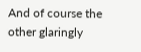And of course the other glaringly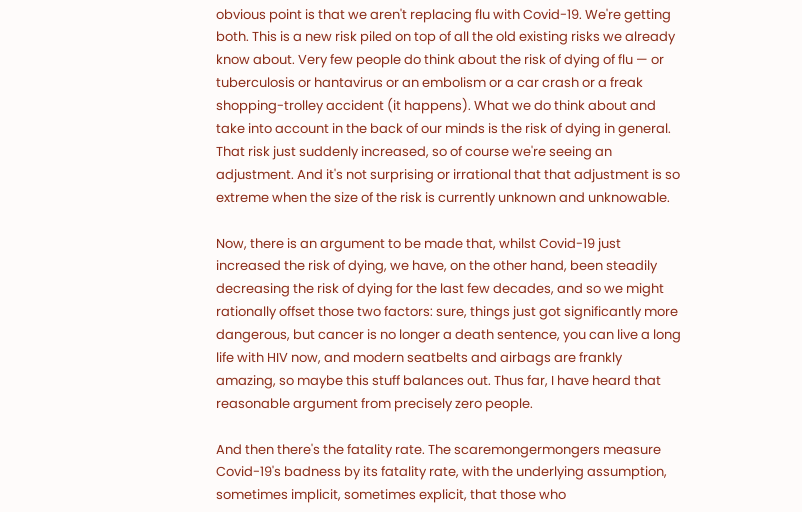obvious point is that we aren't replacing flu with Covid-19. We're getting both. This is a new risk piled on top of all the old existing risks we already know about. Very few people do think about the risk of dying of flu — or tuberculosis or hantavirus or an embolism or a car crash or a freak shopping-trolley accident (it happens). What we do think about and take into account in the back of our minds is the risk of dying in general. That risk just suddenly increased, so of course we're seeing an adjustment. And it's not surprising or irrational that that adjustment is so extreme when the size of the risk is currently unknown and unknowable.

Now, there is an argument to be made that, whilst Covid-19 just increased the risk of dying, we have, on the other hand, been steadily decreasing the risk of dying for the last few decades, and so we might rationally offset those two factors: sure, things just got significantly more dangerous, but cancer is no longer a death sentence, you can live a long life with HIV now, and modern seatbelts and airbags are frankly amazing, so maybe this stuff balances out. Thus far, I have heard that reasonable argument from precisely zero people.

And then there's the fatality rate. The scaremongermongers measure Covid-19's badness by its fatality rate, with the underlying assumption, sometimes implicit, sometimes explicit, that those who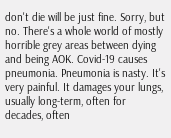don't die will be just fine. Sorry, but no. There's a whole world of mostly horrible grey areas between dying and being AOK. Covid-19 causes pneumonia. Pneumonia is nasty. It's very painful. It damages your lungs, usually long-term, often for decades, often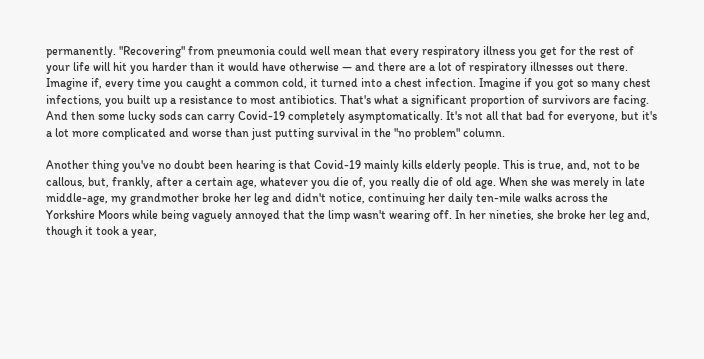permanently. "Recovering" from pneumonia could well mean that every respiratory illness you get for the rest of your life will hit you harder than it would have otherwise — and there are a lot of respiratory illnesses out there. Imagine if, every time you caught a common cold, it turned into a chest infection. Imagine if you got so many chest infections, you built up a resistance to most antibiotics. That's what a significant proportion of survivors are facing. And then some lucky sods can carry Covid-19 completely asymptomatically. It's not all that bad for everyone, but it's a lot more complicated and worse than just putting survival in the "no problem" column.

Another thing you've no doubt been hearing is that Covid-19 mainly kills elderly people. This is true, and, not to be callous, but, frankly, after a certain age, whatever you die of, you really die of old age. When she was merely in late middle-age, my grandmother broke her leg and didn't notice, continuing her daily ten-mile walks across the Yorkshire Moors while being vaguely annoyed that the limp wasn't wearing off. In her nineties, she broke her leg and, though it took a year,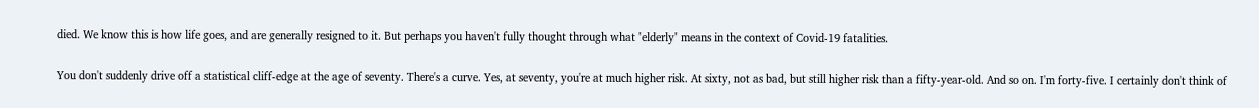died. We know this is how life goes, and are generally resigned to it. But perhaps you haven't fully thought through what "elderly" means in the context of Covid-19 fatalities.

You don't suddenly drive off a statistical cliff-edge at the age of seventy. There's a curve. Yes, at seventy, you're at much higher risk. At sixty, not as bad, but still higher risk than a fifty-year-old. And so on. I'm forty-five. I certainly don't think of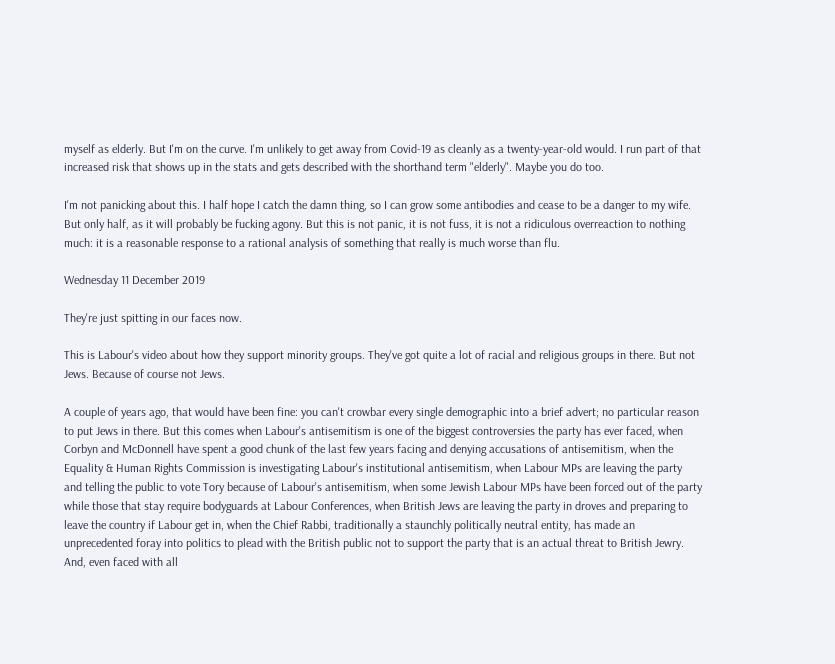myself as elderly. But I'm on the curve. I'm unlikely to get away from Covid-19 as cleanly as a twenty-year-old would. I run part of that increased risk that shows up in the stats and gets described with the shorthand term "elderly". Maybe you do too.

I'm not panicking about this. I half hope I catch the damn thing, so I can grow some antibodies and cease to be a danger to my wife. But only half, as it will probably be fucking agony. But this is not panic, it is not fuss, it is not a ridiculous overreaction to nothing much: it is a reasonable response to a rational analysis of something that really is much worse than flu.

Wednesday 11 December 2019

They're just spitting in our faces now.

This is Labour's video about how they support minority groups. They've got quite a lot of racial and religious groups in there. But not Jews. Because of course not Jews.

A couple of years ago, that would have been fine: you can't crowbar every single demographic into a brief advert; no particular reason to put Jews in there. But this comes when Labour's antisemitism is one of the biggest controversies the party has ever faced, when Corbyn and McDonnell have spent a good chunk of the last few years facing and denying accusations of antisemitism, when the Equality & Human Rights Commission is investigating Labour's institutional antisemitism, when Labour MPs are leaving the party and telling the public to vote Tory because of Labour's antisemitism, when some Jewish Labour MPs have been forced out of the party while those that stay require bodyguards at Labour Conferences, when British Jews are leaving the party in droves and preparing to leave the country if Labour get in, when the Chief Rabbi, traditionally a staunchly politically neutral entity, has made an unprecedented foray into politics to plead with the British public not to support the party that is an actual threat to British Jewry. And, even faced with all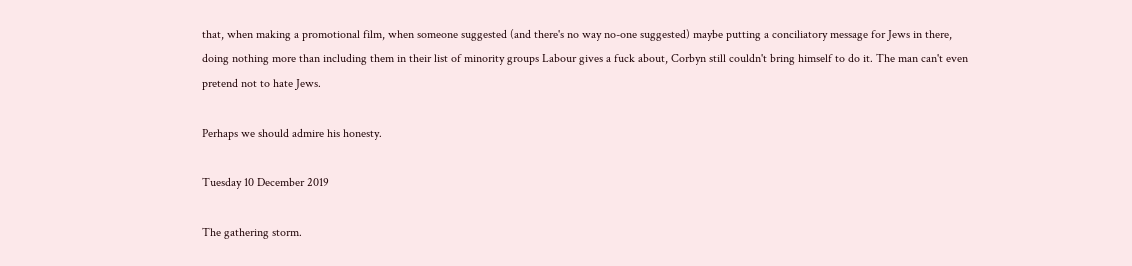that, when making a promotional film, when someone suggested (and there's no way no-one suggested) maybe putting a conciliatory message for Jews in there, doing nothing more than including them in their list of minority groups Labour gives a fuck about, Corbyn still couldn't bring himself to do it. The man can't even pretend not to hate Jews.

Perhaps we should admire his honesty.

Tuesday 10 December 2019

The gathering storm.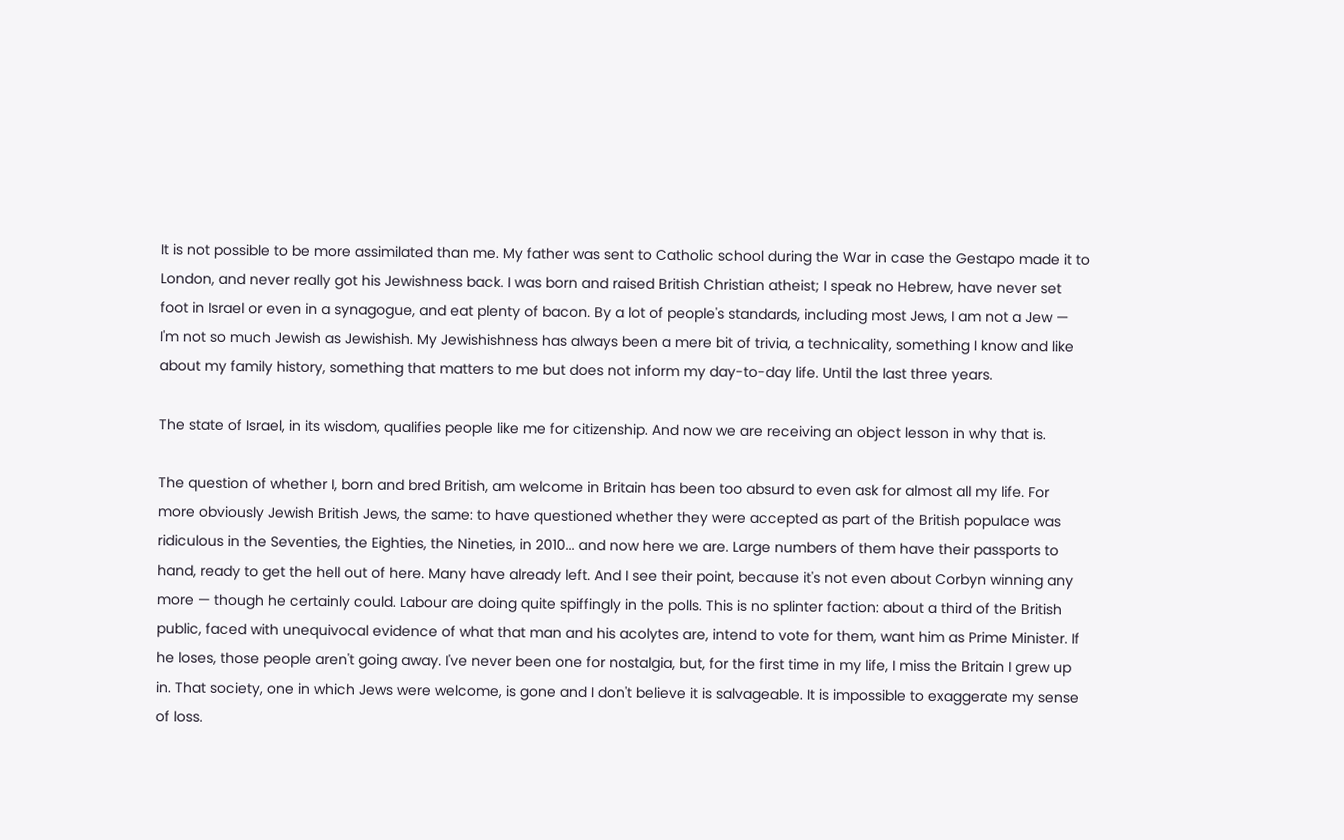It is not possible to be more assimilated than me. My father was sent to Catholic school during the War in case the Gestapo made it to London, and never really got his Jewishness back. I was born and raised British Christian atheist; I speak no Hebrew, have never set foot in Israel or even in a synagogue, and eat plenty of bacon. By a lot of people's standards, including most Jews, I am not a Jew — I'm not so much Jewish as Jewishish. My Jewishishness has always been a mere bit of trivia, a technicality, something I know and like about my family history, something that matters to me but does not inform my day-to-day life. Until the last three years.

The state of Israel, in its wisdom, qualifies people like me for citizenship. And now we are receiving an object lesson in why that is.

The question of whether I, born and bred British, am welcome in Britain has been too absurd to even ask for almost all my life. For more obviously Jewish British Jews, the same: to have questioned whether they were accepted as part of the British populace was ridiculous in the Seventies, the Eighties, the Nineties, in 2010... and now here we are. Large numbers of them have their passports to hand, ready to get the hell out of here. Many have already left. And I see their point, because it's not even about Corbyn winning any more — though he certainly could. Labour are doing quite spiffingly in the polls. This is no splinter faction: about a third of the British public, faced with unequivocal evidence of what that man and his acolytes are, intend to vote for them, want him as Prime Minister. If he loses, those people aren't going away. I've never been one for nostalgia, but, for the first time in my life, I miss the Britain I grew up in. That society, one in which Jews were welcome, is gone and I don't believe it is salvageable. It is impossible to exaggerate my sense of loss.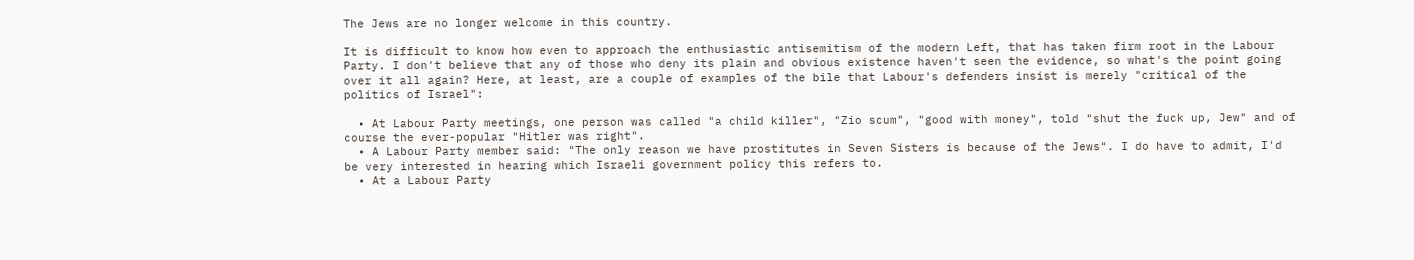The Jews are no longer welcome in this country.

It is difficult to know how even to approach the enthusiastic antisemitism of the modern Left, that has taken firm root in the Labour Party. I don't believe that any of those who deny its plain and obvious existence haven't seen the evidence, so what's the point going over it all again? Here, at least, are a couple of examples of the bile that Labour's defenders insist is merely "critical of the politics of Israel":

  • At Labour Party meetings, one person was called "a child killer", "Zio scum", "good with money", told "shut the fuck up, Jew" and of course the ever-popular "Hitler was right".
  • A Labour Party member said: "The only reason we have prostitutes in Seven Sisters is because of the Jews". I do have to admit, I'd be very interested in hearing which Israeli government policy this refers to.
  • At a Labour Party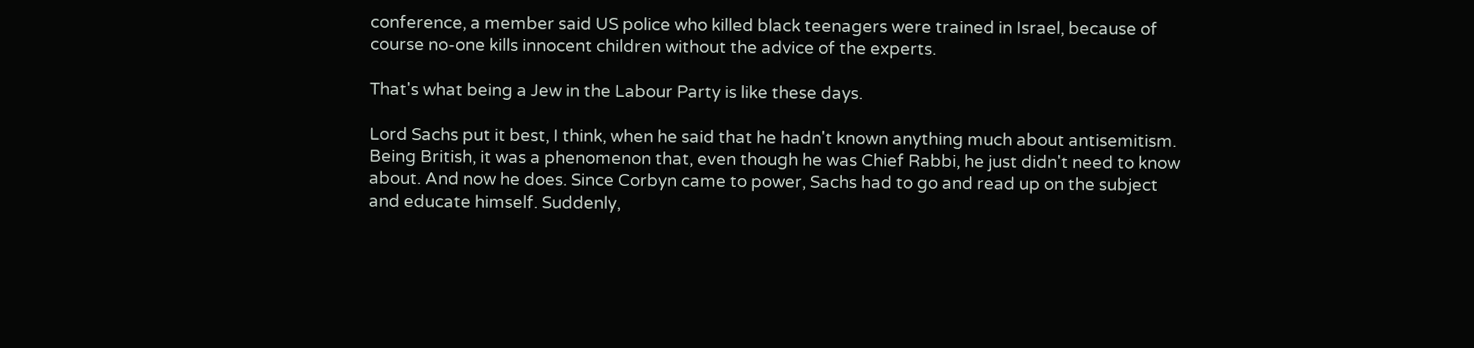conference, a member said US police who killed black teenagers were trained in Israel, because of course no-one kills innocent children without the advice of the experts.

That's what being a Jew in the Labour Party is like these days.

Lord Sachs put it best, I think, when he said that he hadn't known anything much about antisemitism. Being British, it was a phenomenon that, even though he was Chief Rabbi, he just didn't need to know about. And now he does. Since Corbyn came to power, Sachs had to go and read up on the subject and educate himself. Suddenly,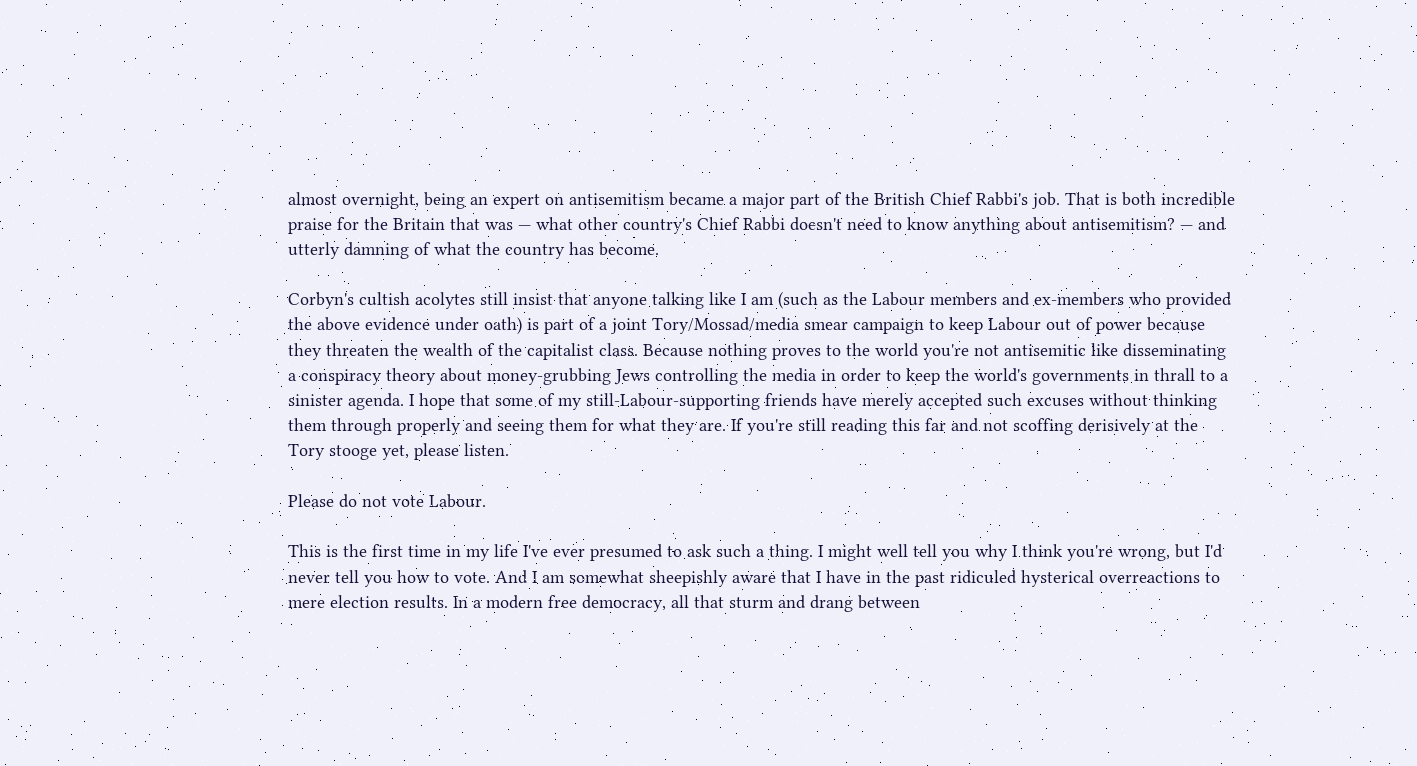almost overnight, being an expert on antisemitism became a major part of the British Chief Rabbi's job. That is both incredible praise for the Britain that was — what other country's Chief Rabbi doesn't need to know anything about antisemitism? — and utterly damning of what the country has become.

Corbyn's cultish acolytes still insist that anyone talking like I am (such as the Labour members and ex-members who provided the above evidence under oath) is part of a joint Tory/Mossad/media smear campaign to keep Labour out of power because they threaten the wealth of the capitalist class. Because nothing proves to the world you're not antisemitic like disseminating a conspiracy theory about money-grubbing Jews controlling the media in order to keep the world's governments in thrall to a sinister agenda. I hope that some of my still-Labour-supporting friends have merely accepted such excuses without thinking them through properly and seeing them for what they are. If you're still reading this far and not scoffing derisively at the Tory stooge yet, please listen.

Please do not vote Labour.

This is the first time in my life I've ever presumed to ask such a thing. I might well tell you why I think you're wrong, but I'd never tell you how to vote. And I am somewhat sheepishly aware that I have in the past ridiculed hysterical overreactions to mere election results. In a modern free democracy, all that sturm and drang between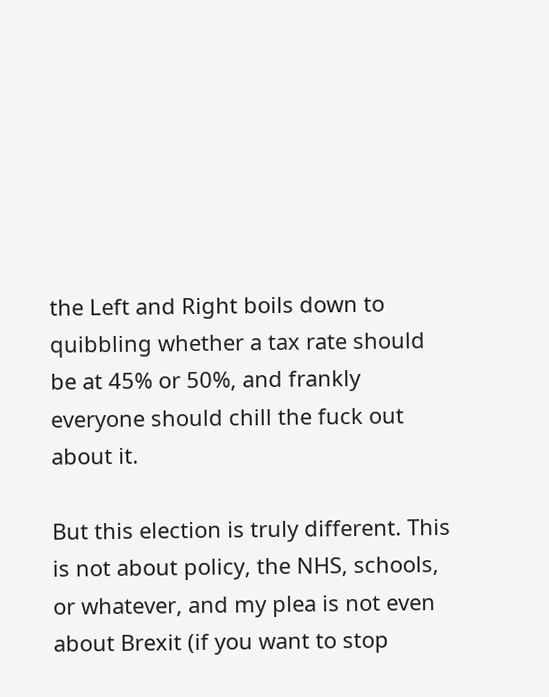the Left and Right boils down to quibbling whether a tax rate should be at 45% or 50%, and frankly everyone should chill the fuck out about it.

But this election is truly different. This is not about policy, the NHS, schools, or whatever, and my plea is not even about Brexit (if you want to stop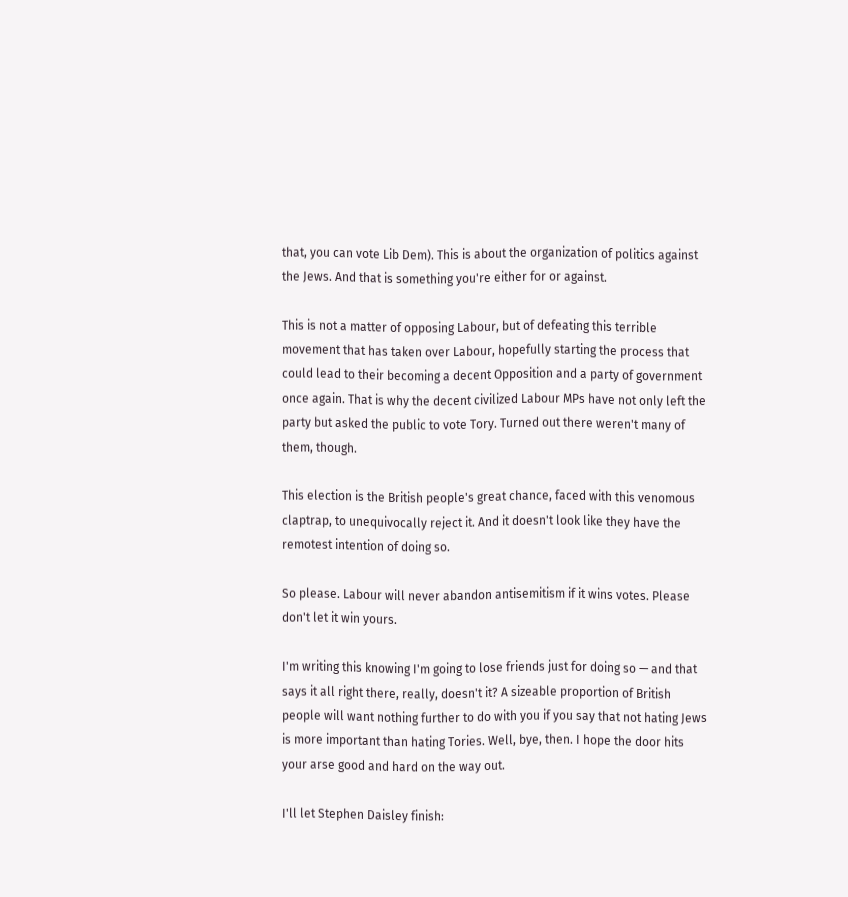that, you can vote Lib Dem). This is about the organization of politics against the Jews. And that is something you're either for or against.

This is not a matter of opposing Labour, but of defeating this terrible movement that has taken over Labour, hopefully starting the process that could lead to their becoming a decent Opposition and a party of government once again. That is why the decent civilized Labour MPs have not only left the party but asked the public to vote Tory. Turned out there weren't many of them, though.

This election is the British people's great chance, faced with this venomous claptrap, to unequivocally reject it. And it doesn't look like they have the remotest intention of doing so.

So please. Labour will never abandon antisemitism if it wins votes. Please don't let it win yours.

I'm writing this knowing I'm going to lose friends just for doing so — and that says it all right there, really, doesn't it? A sizeable proportion of British people will want nothing further to do with you if you say that not hating Jews is more important than hating Tories. Well, bye, then. I hope the door hits your arse good and hard on the way out.

I'll let Stephen Daisley finish: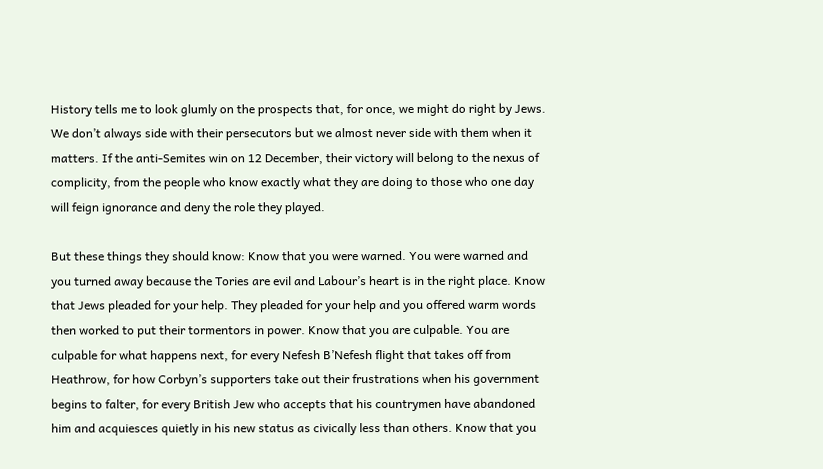History tells me to look glumly on the prospects that, for once, we might do right by Jews. We don’t always side with their persecutors but we almost never side with them when it matters. If the anti-Semites win on 12 December, their victory will belong to the nexus of complicity, from the people who know exactly what they are doing to those who one day will feign ignorance and deny the role they played.

But these things they should know: Know that you were warned. You were warned and you turned away because the Tories are evil and Labour’s heart is in the right place. Know that Jews pleaded for your help. They pleaded for your help and you offered warm words then worked to put their tormentors in power. Know that you are culpable. You are culpable for what happens next, for every Nefesh B’Nefesh flight that takes off from Heathrow, for how Corbyn’s supporters take out their frustrations when his government begins to falter, for every British Jew who accepts that his countrymen have abandoned him and acquiesces quietly in his new status as civically less than others. Know that you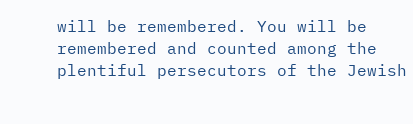will be remembered. You will be remembered and counted among the plentiful persecutors of the Jewish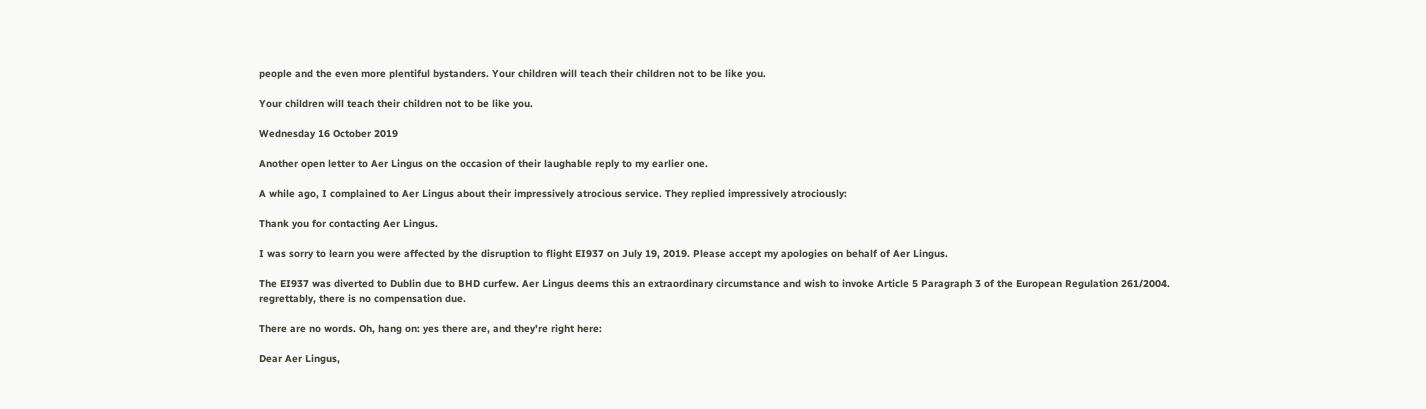people and the even more plentiful bystanders. Your children will teach their children not to be like you.

Your children will teach their children not to be like you.

Wednesday 16 October 2019

Another open letter to Aer Lingus on the occasion of their laughable reply to my earlier one.

A while ago, I complained to Aer Lingus about their impressively atrocious service. They replied impressively atrociously:

Thank you for contacting Aer Lingus.

I was sorry to learn you were affected by the disruption to flight EI937 on July 19, 2019. Please accept my apologies on behalf of Aer Lingus.

The EI937 was diverted to Dublin due to BHD curfew. Aer Lingus deems this an extraordinary circumstance and wish to invoke Article 5 Paragraph 3 of the European Regulation 261/2004.
regrettably, there is no compensation due.

There are no words. Oh, hang on: yes there are, and they're right here:

Dear Aer Lingus,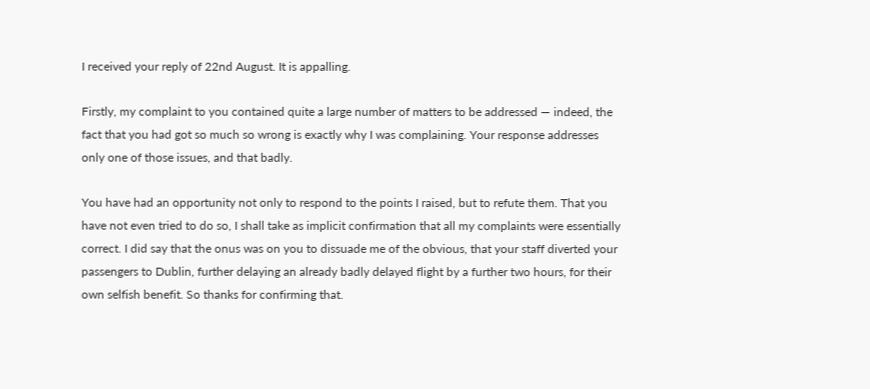I received your reply of 22nd August. It is appalling.

Firstly, my complaint to you contained quite a large number of matters to be addressed — indeed, the fact that you had got so much so wrong is exactly why I was complaining. Your response addresses only one of those issues, and that badly.

You have had an opportunity not only to respond to the points I raised, but to refute them. That you have not even tried to do so, I shall take as implicit confirmation that all my complaints were essentially correct. I did say that the onus was on you to dissuade me of the obvious, that your staff diverted your passengers to Dublin, further delaying an already badly delayed flight by a further two hours, for their own selfish benefit. So thanks for confirming that.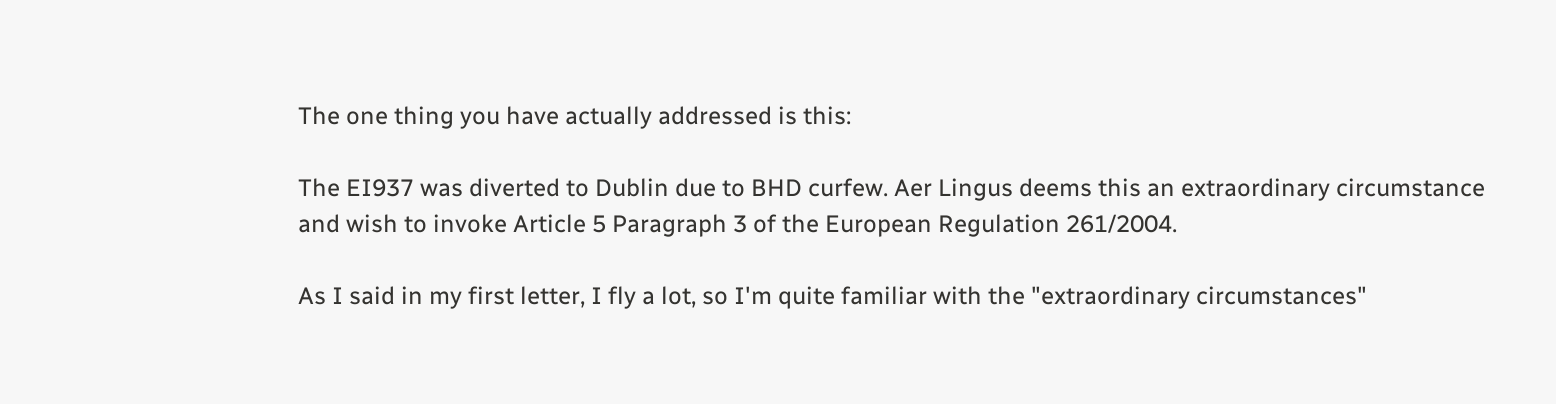The one thing you have actually addressed is this:

The EI937 was diverted to Dublin due to BHD curfew. Aer Lingus deems this an extraordinary circumstance and wish to invoke Article 5 Paragraph 3 of the European Regulation 261/2004.

As I said in my first letter, I fly a lot, so I'm quite familiar with the "extraordinary circumstances"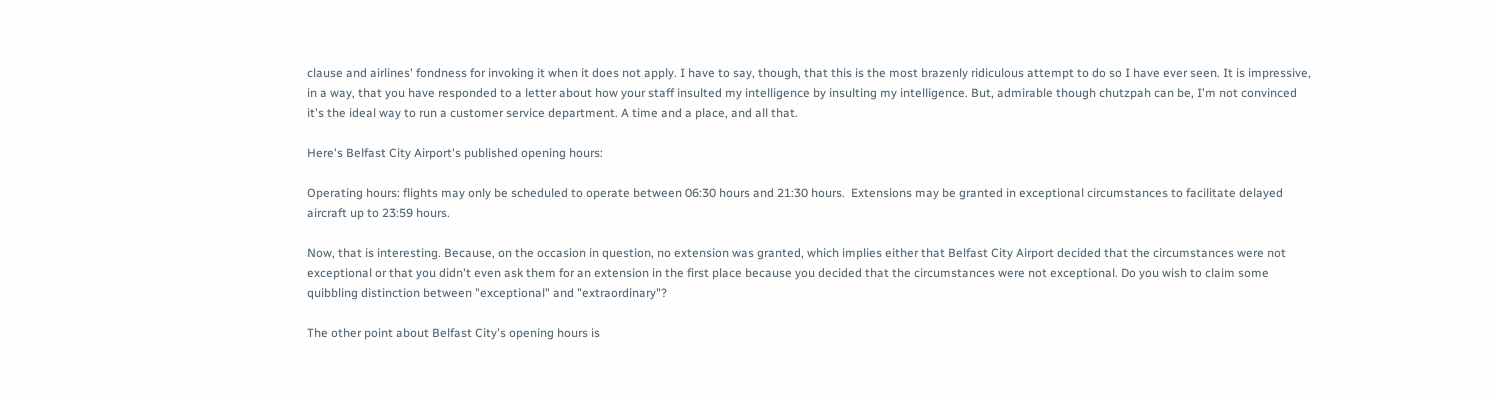clause and airlines' fondness for invoking it when it does not apply. I have to say, though, that this is the most brazenly ridiculous attempt to do so I have ever seen. It is impressive, in a way, that you have responded to a letter about how your staff insulted my intelligence by insulting my intelligence. But, admirable though chutzpah can be, I'm not convinced it's the ideal way to run a customer service department. A time and a place, and all that.

Here's Belfast City Airport's published opening hours:

Operating hours: flights may only be scheduled to operate between 06:30 hours and 21:30 hours.  Extensions may be granted in exceptional circumstances to facilitate delayed aircraft up to 23:59 hours.

Now, that is interesting. Because, on the occasion in question, no extension was granted, which implies either that Belfast City Airport decided that the circumstances were not exceptional or that you didn't even ask them for an extension in the first place because you decided that the circumstances were not exceptional. Do you wish to claim some quibbling distinction between "exceptional" and "extraordinary"?

The other point about Belfast City's opening hours is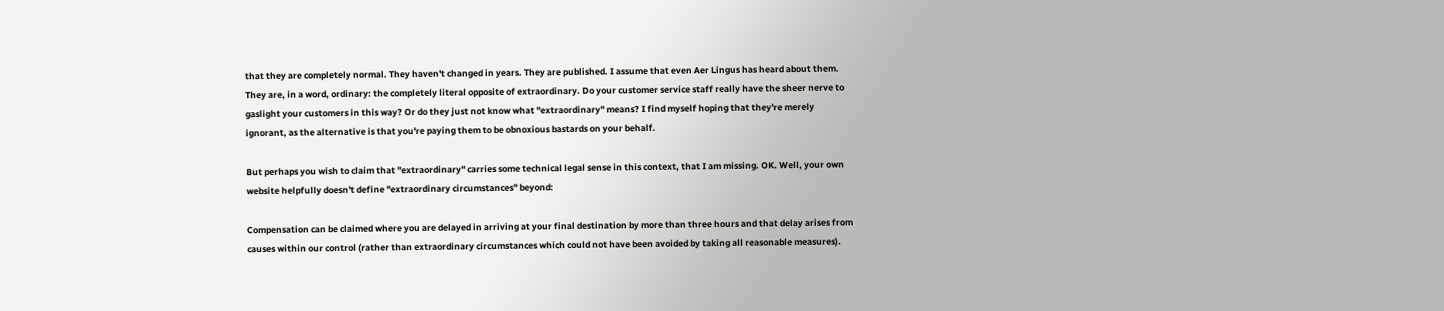that they are completely normal. They haven't changed in years. They are published. I assume that even Aer Lingus has heard about them. They are, in a word, ordinary: the completely literal opposite of extraordinary. Do your customer service staff really have the sheer nerve to gaslight your customers in this way? Or do they just not know what "extraordinary" means? I find myself hoping that they're merely ignorant, as the alternative is that you're paying them to be obnoxious bastards on your behalf.

But perhaps you wish to claim that "extraordinary" carries some technical legal sense in this context, that I am missing. OK. Well, your own website helpfully doesn't define "extraordinary circumstances" beyond:

Compensation can be claimed where you are delayed in arriving at your final destination by more than three hours and that delay arises from causes within our control (rather than extraordinary circumstances which could not have been avoided by taking all reasonable measures).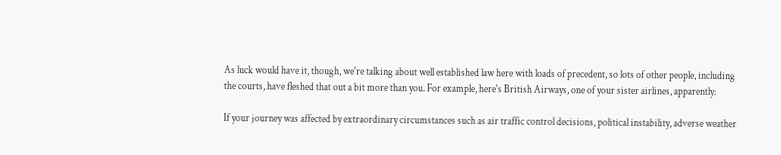As luck would have it, though, we're talking about well established law here with loads of precedent, so lots of other people, including the courts, have fleshed that out a bit more than you. For example, here's British Airways, one of your sister airlines, apparently:

If your journey was affected by extraordinary circumstances such as air traffic control decisions, political instability, adverse weather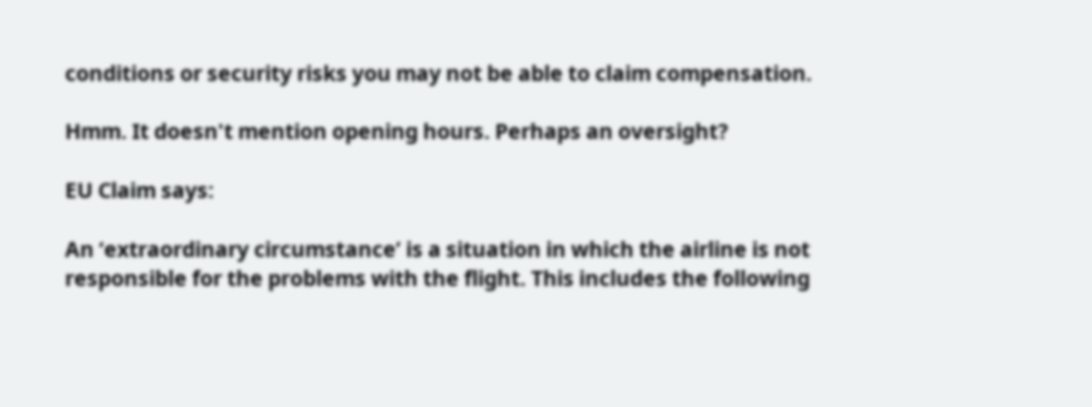conditions or security risks you may not be able to claim compensation.

Hmm. It doesn't mention opening hours. Perhaps an oversight?

EU Claim says:

An ‘extraordinary circumstance’ is a situation in which the airline is not responsible for the problems with the flight. This includes the following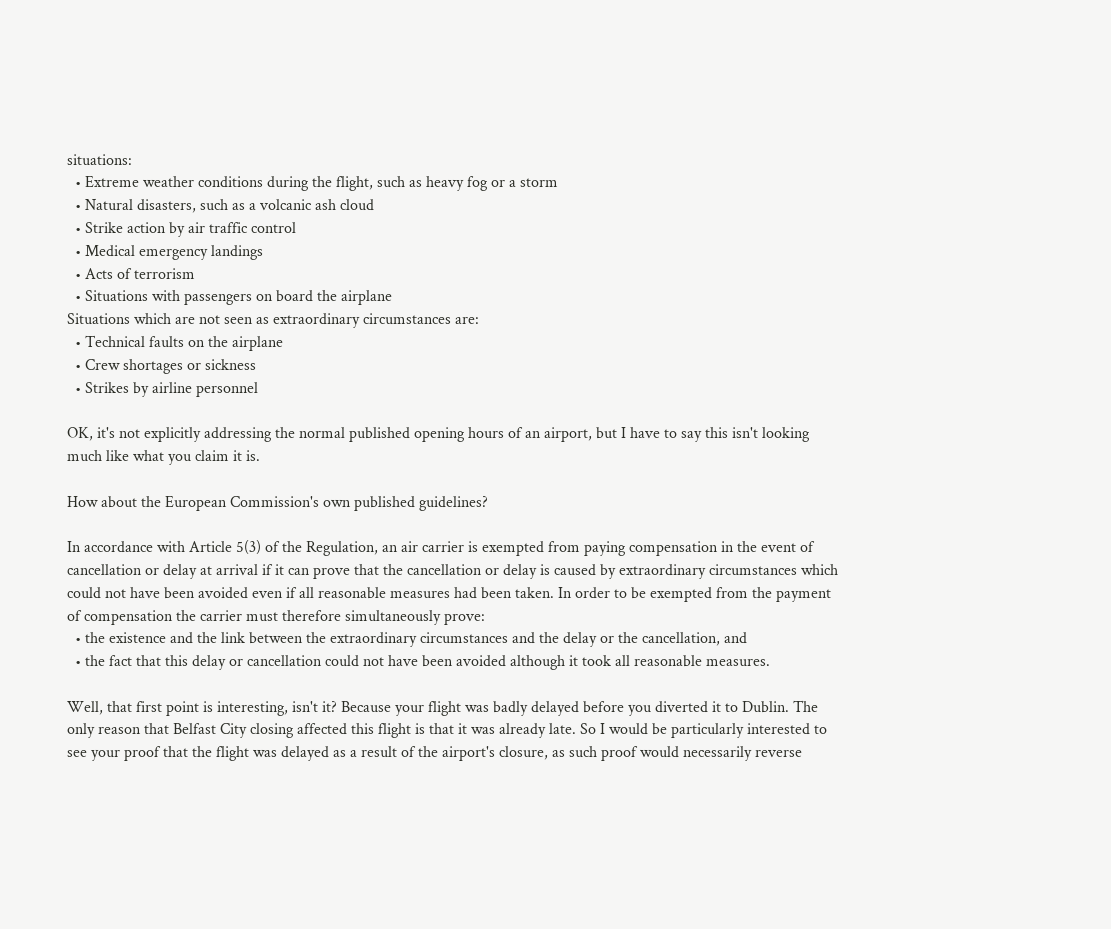situations:
  • Extreme weather conditions during the flight, such as heavy fog or a storm
  • Natural disasters, such as a volcanic ash cloud
  • Strike action by air traffic control
  • Medical emergency landings
  • Acts of terrorism
  • Situations with passengers on board the airplane
Situations which are not seen as extraordinary circumstances are:
  • Technical faults on the airplane
  • Crew shortages or sickness
  • Strikes by airline personnel

OK, it's not explicitly addressing the normal published opening hours of an airport, but I have to say this isn't looking much like what you claim it is.

How about the European Commission's own published guidelines?

In accordance with Article 5(3) of the Regulation, an air carrier is exempted from paying compensation in the event of cancellation or delay at arrival if it can prove that the cancellation or delay is caused by extraordinary circumstances which could not have been avoided even if all reasonable measures had been taken. In order to be exempted from the payment of compensation the carrier must therefore simultaneously prove:
  • the existence and the link between the extraordinary circumstances and the delay or the cancellation, and
  • the fact that this delay or cancellation could not have been avoided although it took all reasonable measures.

Well, that first point is interesting, isn't it? Because your flight was badly delayed before you diverted it to Dublin. The only reason that Belfast City closing affected this flight is that it was already late. So I would be particularly interested to see your proof that the flight was delayed as a result of the airport's closure, as such proof would necessarily reverse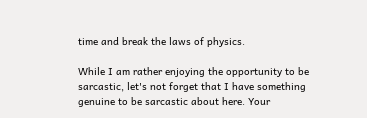time and break the laws of physics.

While I am rather enjoying the opportunity to be sarcastic, let's not forget that I have something genuine to be sarcastic about here. Your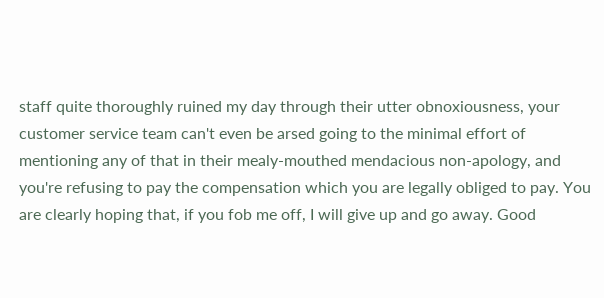staff quite thoroughly ruined my day through their utter obnoxiousness, your customer service team can't even be arsed going to the minimal effort of mentioning any of that in their mealy-mouthed mendacious non-apology, and you're refusing to pay the compensation which you are legally obliged to pay. You are clearly hoping that, if you fob me off, I will give up and go away. Good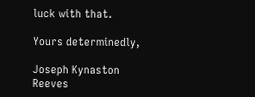luck with that.

Yours determinedly,

Joseph Kynaston Reeves